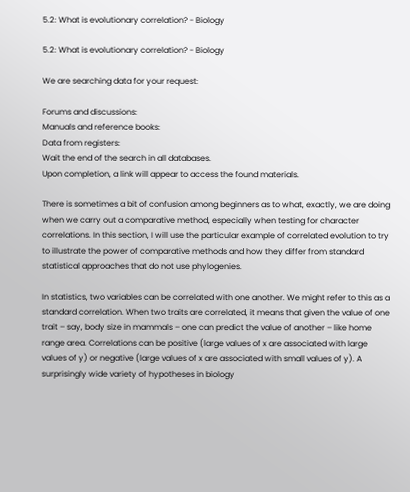5.2: What is evolutionary correlation? - Biology

5.2: What is evolutionary correlation? - Biology

We are searching data for your request:

Forums and discussions:
Manuals and reference books:
Data from registers:
Wait the end of the search in all databases.
Upon completion, a link will appear to access the found materials.

There is sometimes a bit of confusion among beginners as to what, exactly, we are doing when we carry out a comparative method, especially when testing for character correlations. In this section, I will use the particular example of correlated evolution to try to illustrate the power of comparative methods and how they differ from standard statistical approaches that do not use phylogenies.

In statistics, two variables can be correlated with one another. We might refer to this as a standard correlation. When two traits are correlated, it means that given the value of one trait – say, body size in mammals – one can predict the value of another – like home range area. Correlations can be positive (large values of x are associated with large values of y) or negative (large values of x are associated with small values of y). A surprisingly wide variety of hypotheses in biology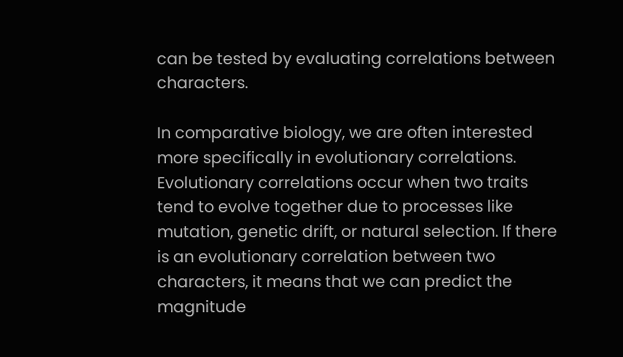can be tested by evaluating correlations between characters.

In comparative biology, we are often interested more specifically in evolutionary correlations. Evolutionary correlations occur when two traits tend to evolve together due to processes like mutation, genetic drift, or natural selection. If there is an evolutionary correlation between two characters, it means that we can predict the magnitude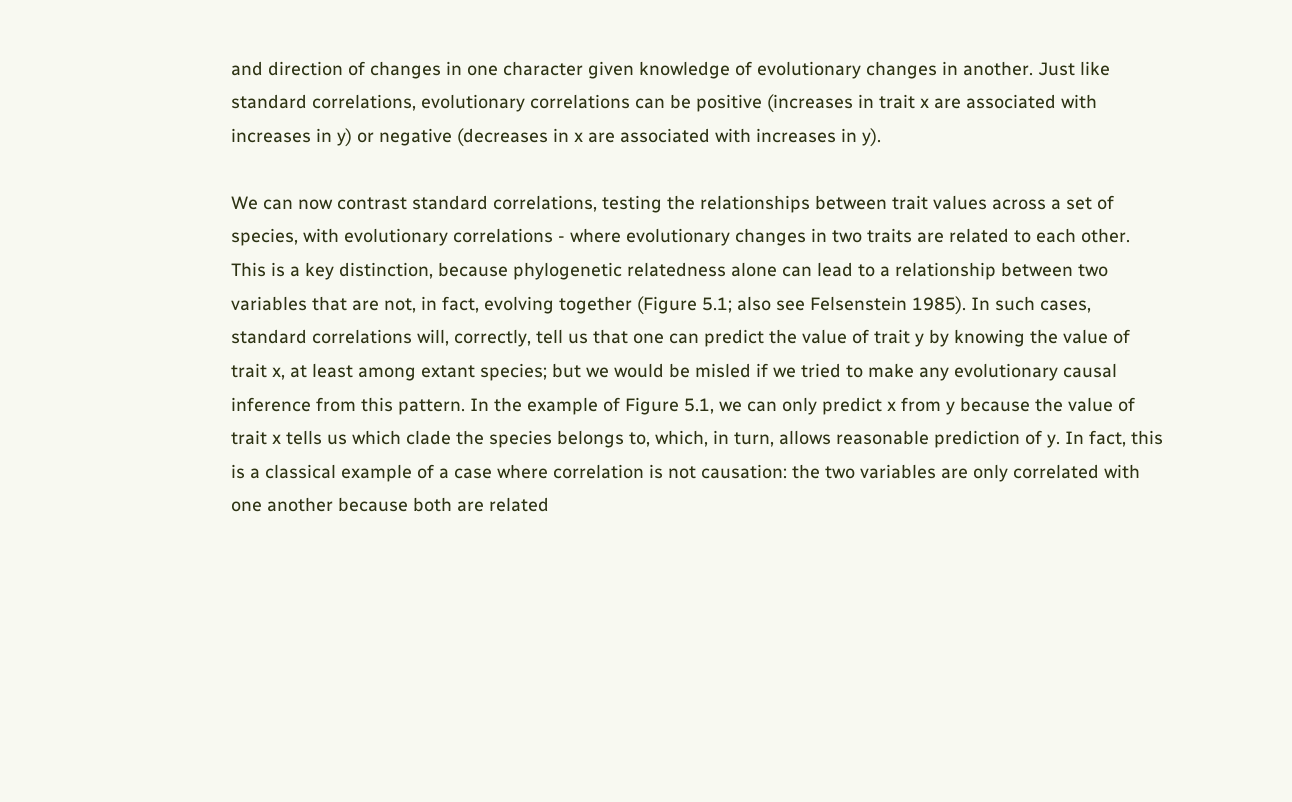and direction of changes in one character given knowledge of evolutionary changes in another. Just like standard correlations, evolutionary correlations can be positive (increases in trait x are associated with increases in y) or negative (decreases in x are associated with increases in y).

We can now contrast standard correlations, testing the relationships between trait values across a set of species, with evolutionary correlations - where evolutionary changes in two traits are related to each other. This is a key distinction, because phylogenetic relatedness alone can lead to a relationship between two variables that are not, in fact, evolving together (Figure 5.1; also see Felsenstein 1985). In such cases, standard correlations will, correctly, tell us that one can predict the value of trait y by knowing the value of trait x, at least among extant species; but we would be misled if we tried to make any evolutionary causal inference from this pattern. In the example of Figure 5.1, we can only predict x from y because the value of trait x tells us which clade the species belongs to, which, in turn, allows reasonable prediction of y. In fact, this is a classical example of a case where correlation is not causation: the two variables are only correlated with one another because both are related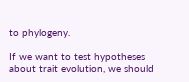to phylogeny.

If we want to test hypotheses about trait evolution, we should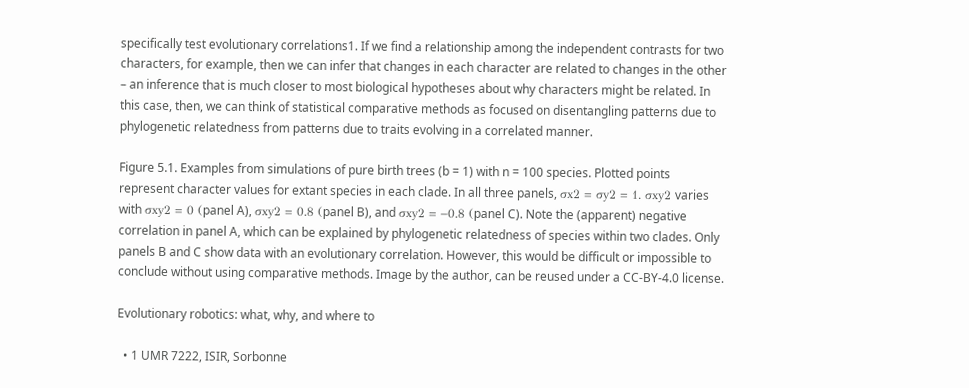specifically test evolutionary correlations1. If we find a relationship among the independent contrasts for two characters, for example, then we can infer that changes in each character are related to changes in the other – an inference that is much closer to most biological hypotheses about why characters might be related. In this case, then, we can think of statistical comparative methods as focused on disentangling patterns due to phylogenetic relatedness from patterns due to traits evolving in a correlated manner.

Figure 5.1. Examples from simulations of pure birth trees (b = 1) with n = 100 species. Plotted points represent character values for extant species in each clade. In all three panels, σx2 = σy2 = 1. σxy2 varies with σxy2 = 0 (panel A), σxy2 = 0.8 (panel B), and σxy2 = −0.8 (panel C). Note the (apparent) negative correlation in panel A, which can be explained by phylogenetic relatedness of species within two clades. Only panels B and C show data with an evolutionary correlation. However, this would be difficult or impossible to conclude without using comparative methods. Image by the author, can be reused under a CC-BY-4.0 license.

Evolutionary robotics: what, why, and where to

  • 1 UMR 7222, ISIR, Sorbonne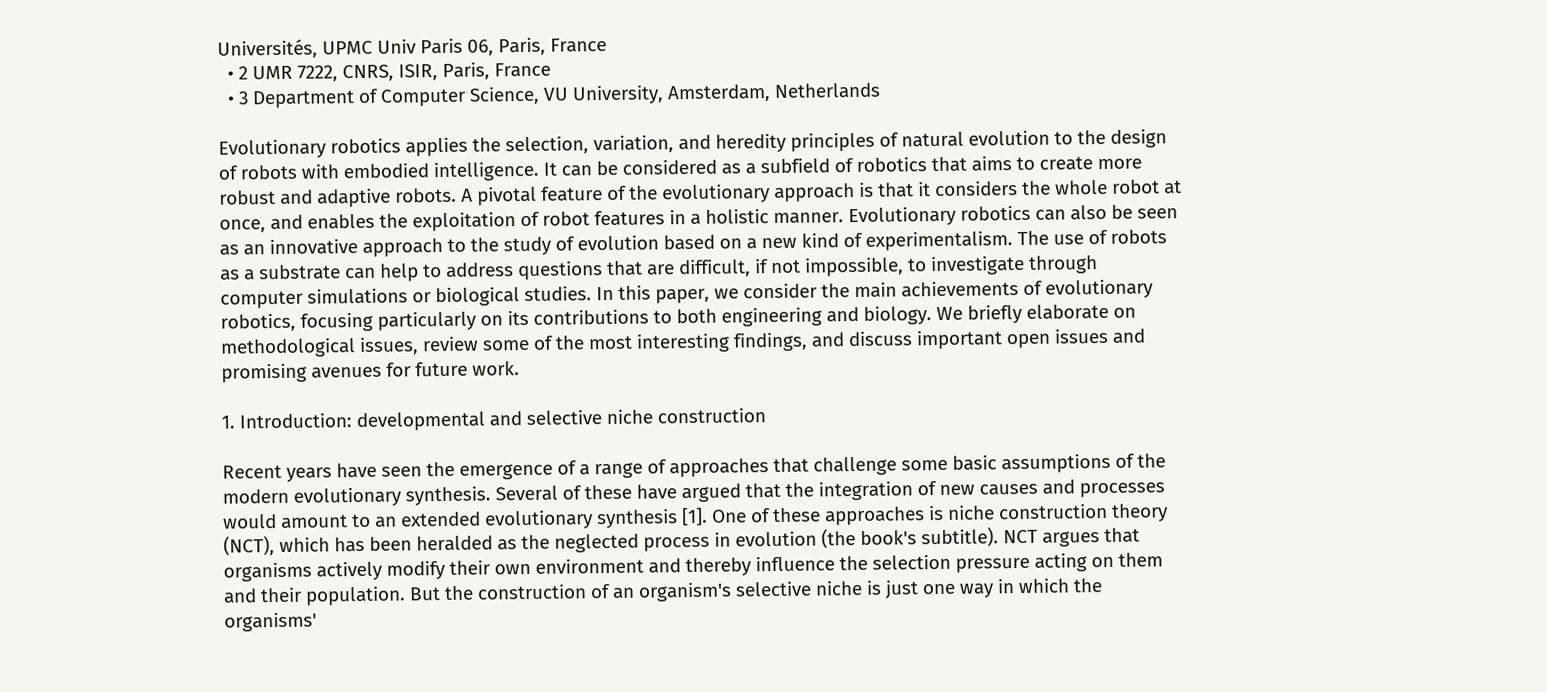Universités, UPMC Univ Paris 06, Paris, France
  • 2 UMR 7222, CNRS, ISIR, Paris, France
  • 3 Department of Computer Science, VU University, Amsterdam, Netherlands

Evolutionary robotics applies the selection, variation, and heredity principles of natural evolution to the design of robots with embodied intelligence. It can be considered as a subfield of robotics that aims to create more robust and adaptive robots. A pivotal feature of the evolutionary approach is that it considers the whole robot at once, and enables the exploitation of robot features in a holistic manner. Evolutionary robotics can also be seen as an innovative approach to the study of evolution based on a new kind of experimentalism. The use of robots as a substrate can help to address questions that are difficult, if not impossible, to investigate through computer simulations or biological studies. In this paper, we consider the main achievements of evolutionary robotics, focusing particularly on its contributions to both engineering and biology. We briefly elaborate on methodological issues, review some of the most interesting findings, and discuss important open issues and promising avenues for future work.

1. Introduction: developmental and selective niche construction

Recent years have seen the emergence of a range of approaches that challenge some basic assumptions of the modern evolutionary synthesis. Several of these have argued that the integration of new causes and processes would amount to an extended evolutionary synthesis [1]. One of these approaches is niche construction theory (NCT), which has been heralded as the neglected process in evolution (the book's subtitle). NCT argues that organisms actively modify their own environment and thereby influence the selection pressure acting on them and their population. But the construction of an organism's selective niche is just one way in which the organisms'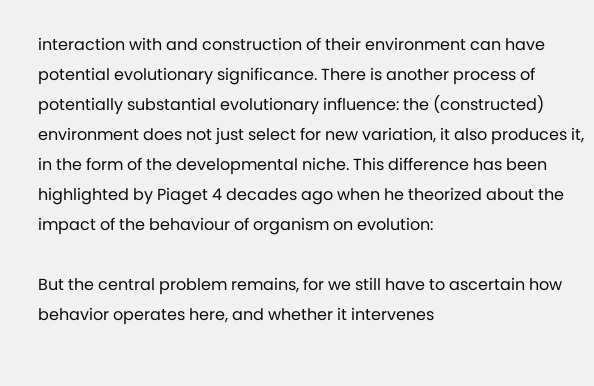interaction with and construction of their environment can have potential evolutionary significance. There is another process of potentially substantial evolutionary influence: the (constructed) environment does not just select for new variation, it also produces it, in the form of the developmental niche. This difference has been highlighted by Piaget 4 decades ago when he theorized about the impact of the behaviour of organism on evolution:

But the central problem remains, for we still have to ascertain how behavior operates here, and whether it intervenes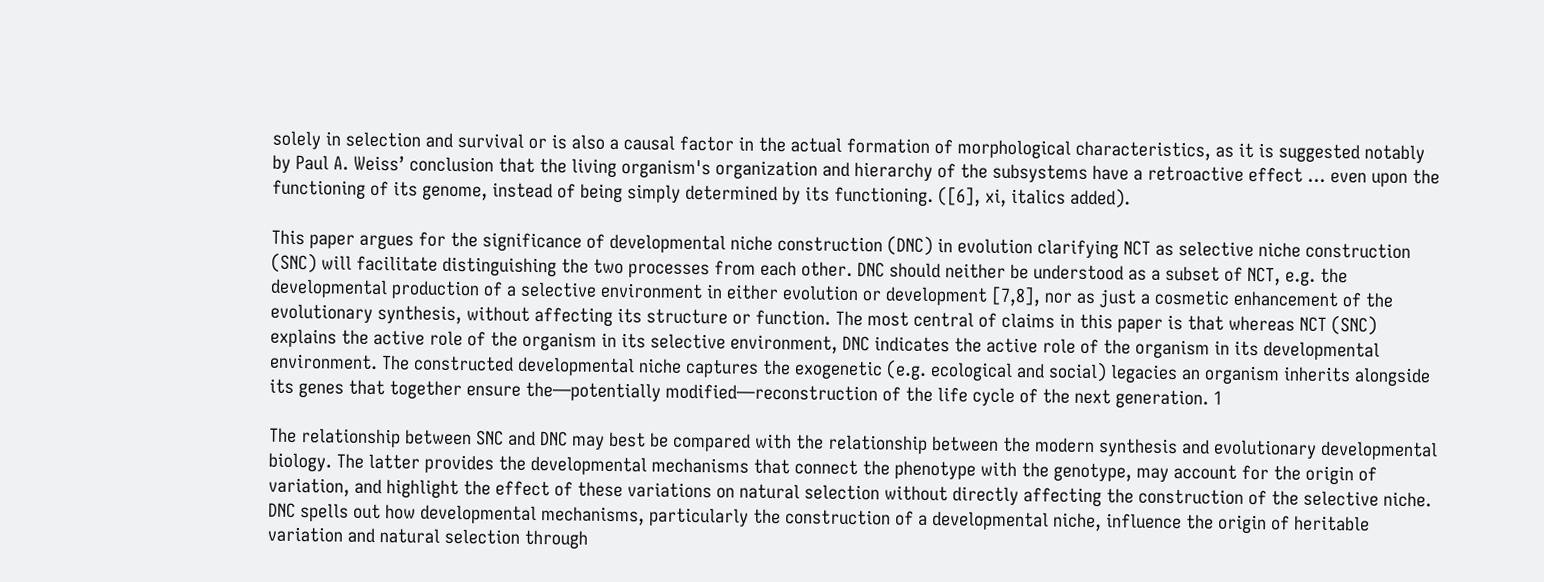solely in selection and survival or is also a causal factor in the actual formation of morphological characteristics, as it is suggested notably by Paul A. Weiss’ conclusion that the living organism's organization and hierarchy of the subsystems have a retroactive effect … even upon the functioning of its genome, instead of being simply determined by its functioning. ([6], xi, italics added).

This paper argues for the significance of developmental niche construction (DNC) in evolution clarifying NCT as selective niche construction (SNC) will facilitate distinguishing the two processes from each other. DNC should neither be understood as a subset of NCT, e.g. the developmental production of a selective environment in either evolution or development [7,8], nor as just a cosmetic enhancement of the evolutionary synthesis, without affecting its structure or function. The most central of claims in this paper is that whereas NCT (SNC) explains the active role of the organism in its selective environment, DNC indicates the active role of the organism in its developmental environment. The constructed developmental niche captures the exogenetic (e.g. ecological and social) legacies an organism inherits alongside its genes that together ensure the—potentially modified—reconstruction of the life cycle of the next generation. 1

The relationship between SNC and DNC may best be compared with the relationship between the modern synthesis and evolutionary developmental biology. The latter provides the developmental mechanisms that connect the phenotype with the genotype, may account for the origin of variation, and highlight the effect of these variations on natural selection without directly affecting the construction of the selective niche. DNC spells out how developmental mechanisms, particularly the construction of a developmental niche, influence the origin of heritable variation and natural selection through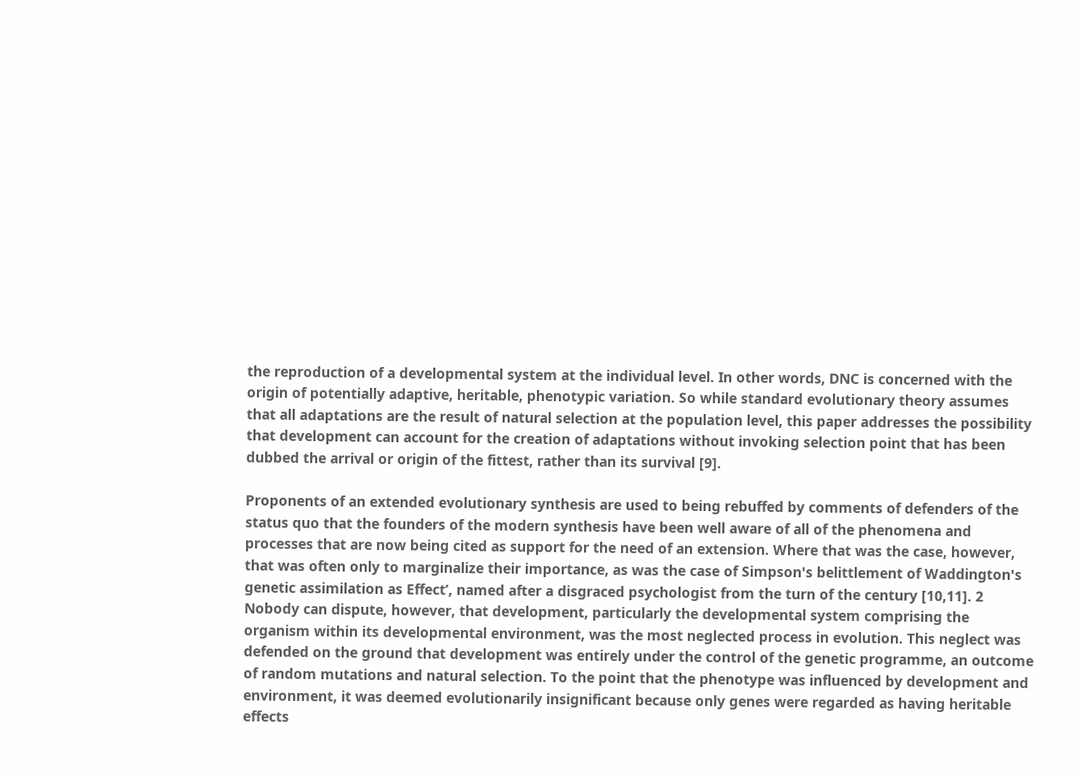the reproduction of a developmental system at the individual level. In other words, DNC is concerned with the origin of potentially adaptive, heritable, phenotypic variation. So while standard evolutionary theory assumes that all adaptations are the result of natural selection at the population level, this paper addresses the possibility that development can account for the creation of adaptations without invoking selection point that has been dubbed the arrival or origin of the fittest, rather than its survival [9].

Proponents of an extended evolutionary synthesis are used to being rebuffed by comments of defenders of the status quo that the founders of the modern synthesis have been well aware of all of the phenomena and processes that are now being cited as support for the need of an extension. Where that was the case, however, that was often only to marginalize their importance, as was the case of Simpson's belittlement of Waddington's genetic assimilation as Effect’, named after a disgraced psychologist from the turn of the century [10,11]. 2 Nobody can dispute, however, that development, particularly the developmental system comprising the organism within its developmental environment, was the most neglected process in evolution. This neglect was defended on the ground that development was entirely under the control of the genetic programme, an outcome of random mutations and natural selection. To the point that the phenotype was influenced by development and environment, it was deemed evolutionarily insignificant because only genes were regarded as having heritable effects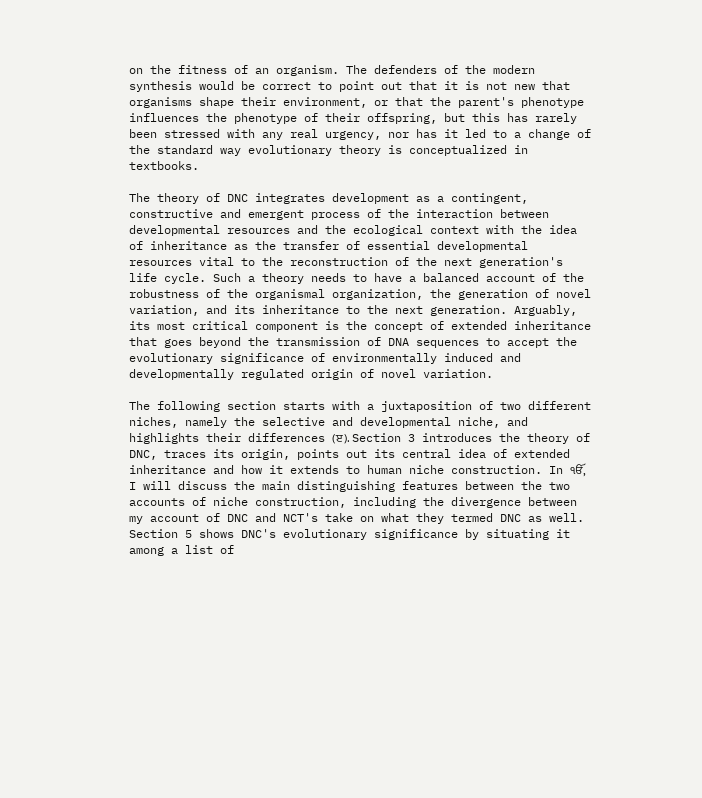on the fitness of an organism. The defenders of the modern synthesis would be correct to point out that it is not new that organisms shape their environment, or that the parent's phenotype influences the phenotype of their offspring, but this has rarely been stressed with any real urgency, nor has it led to a change of the standard way evolutionary theory is conceptualized in textbooks.

The theory of DNC integrates development as a contingent, constructive and emergent process of the interaction between developmental resources and the ecological context with the idea of inheritance as the transfer of essential developmental resources vital to the reconstruction of the next generation's life cycle. Such a theory needs to have a balanced account of the robustness of the organismal organization, the generation of novel variation, and its inheritance to the next generation. Arguably, its most critical component is the concept of extended inheritance that goes beyond the transmission of DNA sequences to accept the evolutionary significance of environmentally induced and developmentally regulated origin of novel variation.

The following section starts with a juxtaposition of two different niches, namely the selective and developmental niche, and highlights their differences (ੲ). Section 3 introduces the theory of DNC, traces its origin, points out its central idea of extended inheritance and how it extends to human niche construction. In ੴ, I will discuss the main distinguishing features between the two accounts of niche construction, including the divergence between my account of DNC and NCT's take on what they termed DNC as well. Section 5 shows DNC's evolutionary significance by situating it among a list of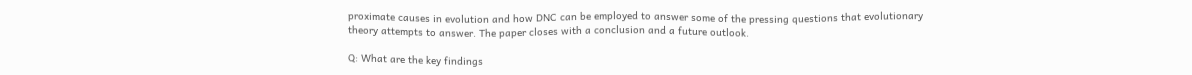proximate causes in evolution and how DNC can be employed to answer some of the pressing questions that evolutionary theory attempts to answer. The paper closes with a conclusion and a future outlook.

Q: What are the key findings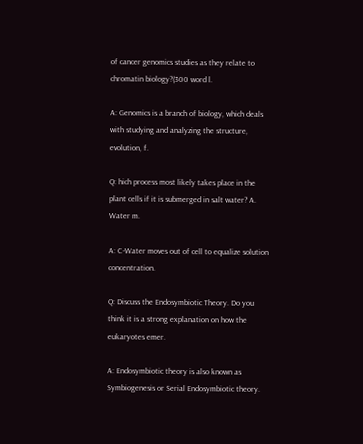of cancer genomics studies as they relate to chromatin biology?(300 word l.

A: Genomics is a branch of biology, which deals with studying and analyzing the structure, evolution, f.

Q: hich process most likely takes place in the plant cells if it is submerged in salt water? A. Water m.

A: C-Water moves out of cell to equalize solution concentration.

Q: Discuss the Endosymbiotic Theory. Do you think it is a strong explanation on how the eukaryotes emer.

A: Endosymbiotic theory is also known as Symbiogenesis or Serial Endosymbiotic theory.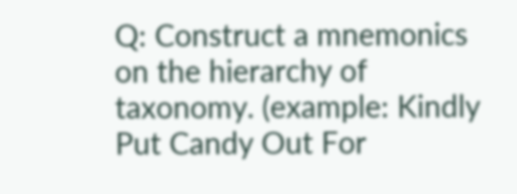Q: Construct a mnemonics on the hierarchy of taxonomy. (example: Kindly Put Candy Out For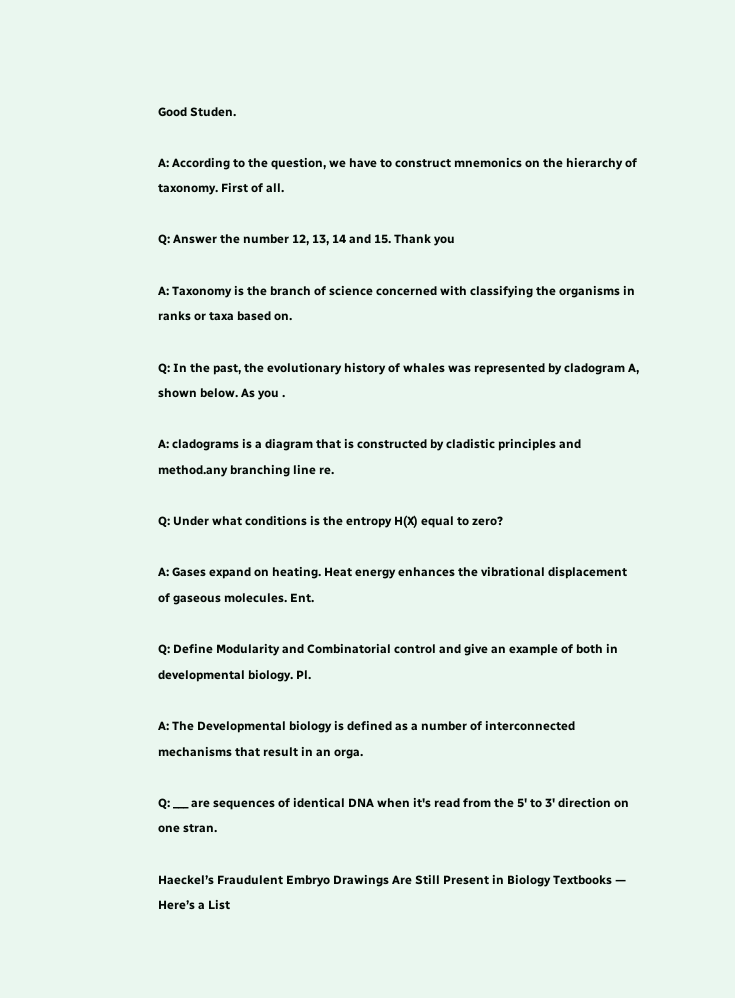Good Studen.

A: According to the question, we have to construct mnemonics on the hierarchy of taxonomy. First of all.

Q: Answer the number 12, 13, 14 and 15. Thank you

A: Taxonomy is the branch of science concerned with classifying the organisms in ranks or taxa based on.

Q: In the past, the evolutionary history of whales was represented by cladogram A, shown below. As you .

A: cladograms is a diagram that is constructed by cladistic principles and method.any branching line re.

Q: Under what conditions is the entropy H(X) equal to zero?

A: Gases expand on heating. Heat energy enhances the vibrational displacement of gaseous molecules. Ent.

Q: Define Modularity and Combinatorial control and give an example of both in developmental biology. Pl.

A: The Developmental biology is defined as a number of interconnected mechanisms that result in an orga.

Q: ___ are sequences of identical DNA when it's read from the 5' to 3' direction on one stran.

Haeckel’s Fraudulent Embryo Drawings Are Still Present in Biology Textbooks — Here’s a List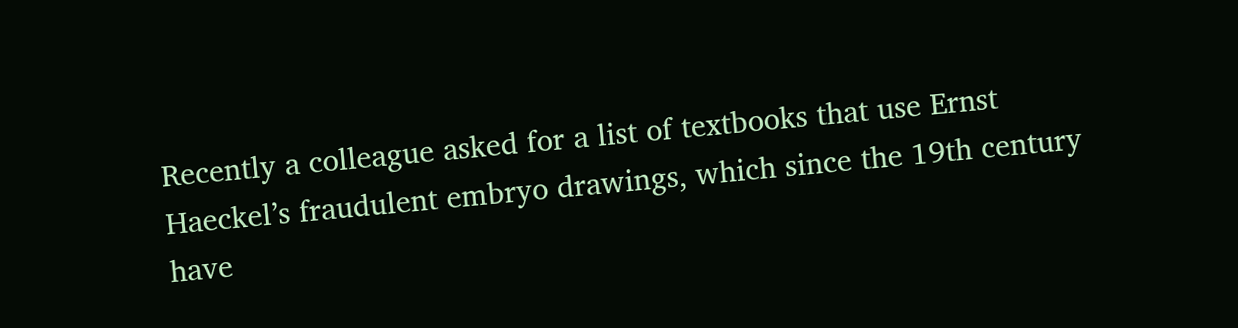Recently a colleague asked for a list of textbooks that use Ernst Haeckel’s fraudulent embryo drawings, which since the 19th century have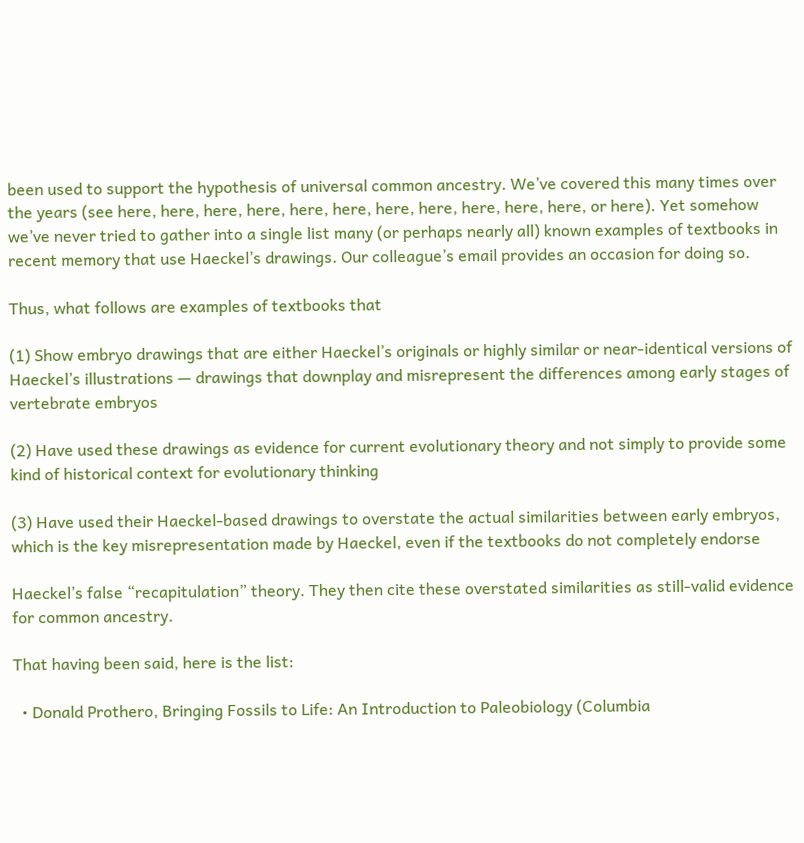been used to support the hypothesis of universal common ancestry. We’ve covered this many times over the years (see here, here, here, here, here, here, here, here, here, here, here, or here). Yet somehow we’ve never tried to gather into a single list many (or perhaps nearly all) known examples of textbooks in recent memory that use Haeckel’s drawings. Our colleague’s email provides an occasion for doing so.

Thus, what follows are examples of textbooks that

(1) Show embryo drawings that are either Haeckel’s originals or highly similar or near-identical versions of Haeckel’s illustrations — drawings that downplay and misrepresent the differences among early stages of vertebrate embryos

(2) Have used these drawings as evidence for current evolutionary theory and not simply to provide some kind of historical context for evolutionary thinking

(3) Have used their Haeckel-based drawings to overstate the actual similarities between early embryos, which is the key misrepresentation made by Haeckel, even if the textbooks do not completely endorse

Haeckel’s false “recapitulation” theory. They then cite these overstated similarities as still-valid evidence for common ancestry.

That having been said, here is the list:

  • Donald Prothero, Bringing Fossils to Life: An Introduction to Paleobiology (Columbia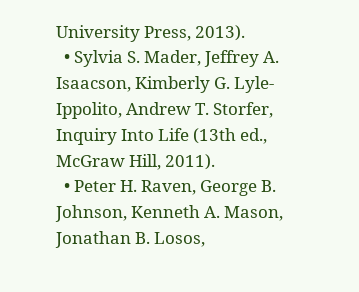University Press, 2013).
  • Sylvia S. Mader, Jeffrey A. Isaacson, Kimberly G. Lyle-Ippolito, Andrew T. Storfer, Inquiry Into Life (13th ed., McGraw Hill, 2011).
  • Peter H. Raven, George B. Johnson, Kenneth A. Mason, Jonathan B. Losos,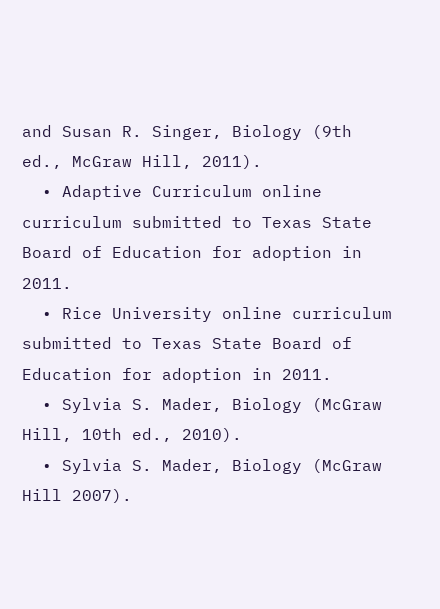and Susan R. Singer, Biology (9th ed., McGraw Hill, 2011).
  • Adaptive Curriculum online curriculum submitted to Texas State Board of Education for adoption in 2011.
  • Rice University online curriculum submitted to Texas State Board of Education for adoption in 2011.
  • Sylvia S. Mader, Biology (McGraw Hill, 10th ed., 2010).
  • Sylvia S. Mader, Biology (McGraw Hill 2007).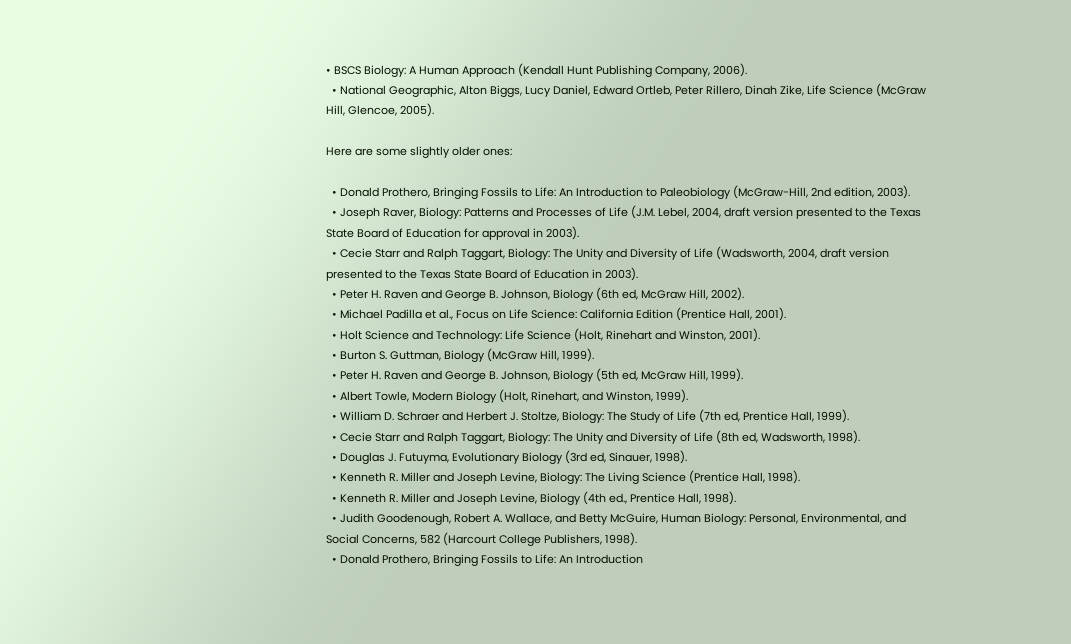• BSCS Biology: A Human Approach (Kendall Hunt Publishing Company, 2006).
  • National Geographic, Alton Biggs, Lucy Daniel, Edward Ortleb, Peter Rillero, Dinah Zike, Life Science (McGraw Hill, Glencoe, 2005).

Here are some slightly older ones:

  • Donald Prothero, Bringing Fossils to Life: An Introduction to Paleobiology (McGraw-Hill, 2nd edition, 2003).
  • Joseph Raver, Biology: Patterns and Processes of Life (J.M. Lebel, 2004, draft version presented to the Texas State Board of Education for approval in 2003).
  • Cecie Starr and Ralph Taggart, Biology: The Unity and Diversity of Life (Wadsworth, 2004, draft version presented to the Texas State Board of Education in 2003).
  • Peter H. Raven and George B. Johnson, Biology (6th ed, McGraw Hill, 2002).
  • Michael Padilla et al., Focus on Life Science: California Edition (Prentice Hall, 2001).
  • Holt Science and Technology: Life Science (Holt, Rinehart and Winston, 2001).
  • Burton S. Guttman, Biology (McGraw Hill, 1999).
  • Peter H. Raven and George B. Johnson, Biology (5th ed, McGraw Hill, 1999).
  • Albert Towle, Modern Biology (Holt, Rinehart, and Winston, 1999).
  • William D. Schraer and Herbert J. Stoltze, Biology: The Study of Life (7th ed, Prentice Hall, 1999).
  • Cecie Starr and Ralph Taggart, Biology: The Unity and Diversity of Life (8th ed, Wadsworth, 1998).
  • Douglas J. Futuyma, Evolutionary Biology (3rd ed, Sinauer, 1998).
  • Kenneth R. Miller and Joseph Levine, Biology: The Living Science (Prentice Hall, 1998).
  • Kenneth R. Miller and Joseph Levine, Biology (4th ed., Prentice Hall, 1998).
  • Judith Goodenough, Robert A. Wallace, and Betty McGuire, Human Biology: Personal, Environmental, and Social Concerns, 582 (Harcourt College Publishers, 1998).
  • Donald Prothero, Bringing Fossils to Life: An Introduction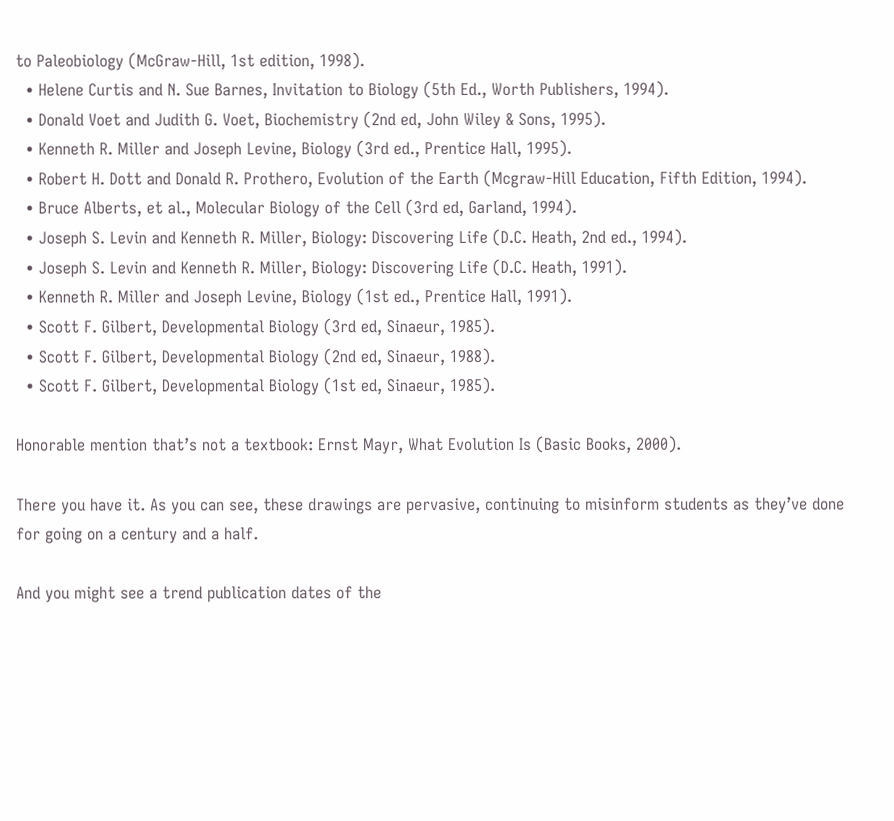to Paleobiology (McGraw-Hill, 1st edition, 1998).
  • Helene Curtis and N. Sue Barnes, Invitation to Biology (5th Ed., Worth Publishers, 1994).
  • Donald Voet and Judith G. Voet, Biochemistry (2nd ed, John Wiley & Sons, 1995).
  • Kenneth R. Miller and Joseph Levine, Biology (3rd ed., Prentice Hall, 1995).
  • Robert H. Dott and Donald R. Prothero, Evolution of the Earth (Mcgraw-Hill Education, Fifth Edition, 1994).
  • Bruce Alberts, et al., Molecular Biology of the Cell (3rd ed, Garland, 1994).
  • Joseph S. Levin and Kenneth R. Miller, Biology: Discovering Life (D.C. Heath, 2nd ed., 1994).
  • Joseph S. Levin and Kenneth R. Miller, Biology: Discovering Life (D.C. Heath, 1991).
  • Kenneth R. Miller and Joseph Levine, Biology (1st ed., Prentice Hall, 1991).
  • Scott F. Gilbert, Developmental Biology (3rd ed, Sinaeur, 1985).
  • Scott F. Gilbert, Developmental Biology (2nd ed, Sinaeur, 1988).
  • Scott F. Gilbert, Developmental Biology (1st ed, Sinaeur, 1985).

Honorable mention that’s not a textbook: Ernst Mayr, What Evolution Is (Basic Books, 2000).

There you have it. As you can see, these drawings are pervasive, continuing to misinform students as they’ve done for going on a century and a half.

And you might see a trend publication dates of the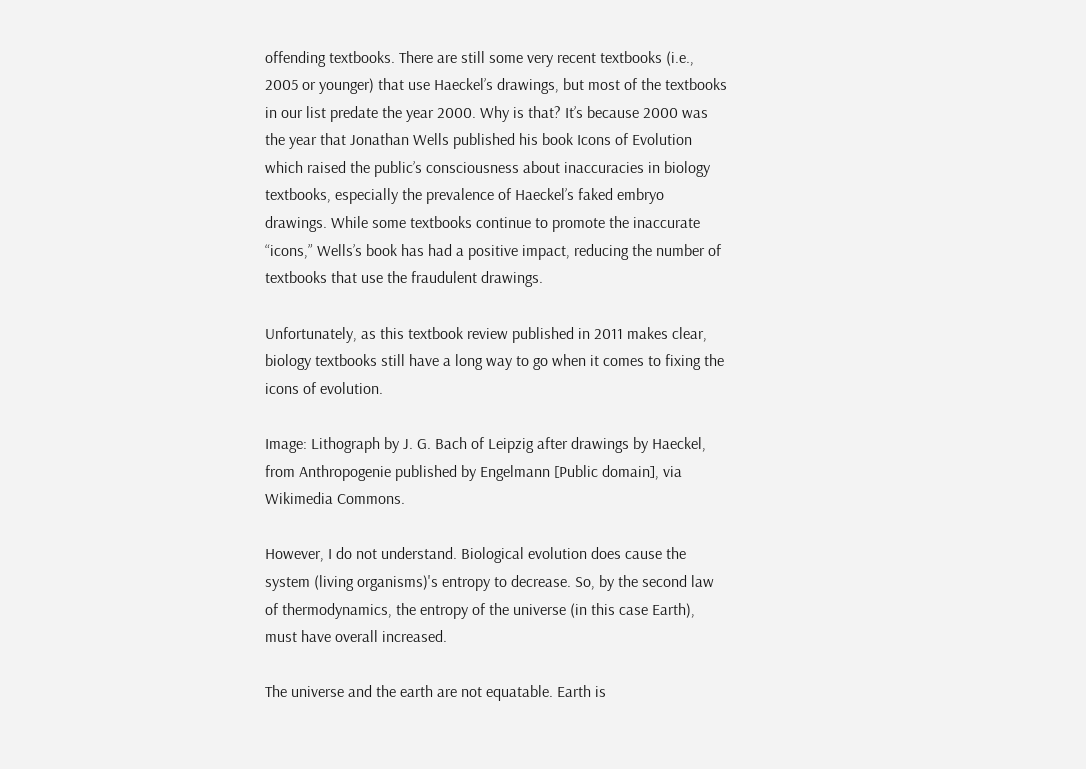offending textbooks. There are still some very recent textbooks (i.e., 2005 or younger) that use Haeckel’s drawings, but most of the textbooks in our list predate the year 2000. Why is that? It’s because 2000 was the year that Jonathan Wells published his book Icons of Evolution which raised the public’s consciousness about inaccuracies in biology textbooks, especially the prevalence of Haeckel’s faked embryo drawings. While some textbooks continue to promote the inaccurate “icons,” Wells’s book has had a positive impact, reducing the number of textbooks that use the fraudulent drawings.

Unfortunately, as this textbook review published in 2011 makes clear, biology textbooks still have a long way to go when it comes to fixing the icons of evolution.

Image: Lithograph by J. G. Bach of Leipzig after drawings by Haeckel, from Anthropogenie published by Engelmann [Public domain], via Wikimedia Commons.

However, I do not understand. Biological evolution does cause the system (living organisms)'s entropy to decrease. So, by the second law of thermodynamics, the entropy of the universe (in this case Earth), must have overall increased.

The universe and the earth are not equatable. Earth is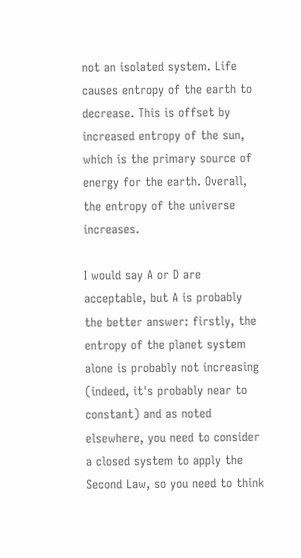not an isolated system. Life causes entropy of the earth to decrease. This is offset by increased entropy of the sun, which is the primary source of energy for the earth. Overall, the entropy of the universe increases.

I would say A or D are acceptable, but A is probably the better answer: firstly, the entropy of the planet system alone is probably not increasing (indeed, it's probably near to constant) and as noted elsewhere, you need to consider a closed system to apply the Second Law, so you need to think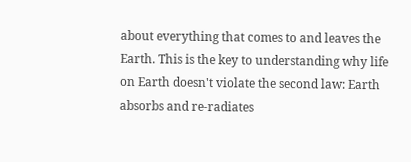about everything that comes to and leaves the Earth. This is the key to understanding why life on Earth doesn't violate the second law: Earth absorbs and re-radiates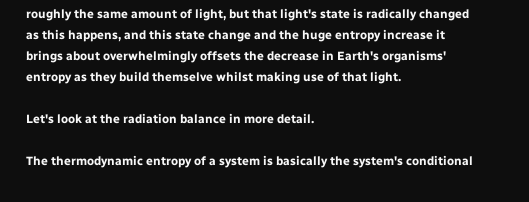roughly the same amount of light, but that light's state is radically changed as this happens, and this state change and the huge entropy increase it brings about overwhelmingly offsets the decrease in Earth's organisms' entropy as they build themselve whilst making use of that light.

Let's look at the radiation balance in more detail.

The thermodynamic entropy of a system is basically the system's conditional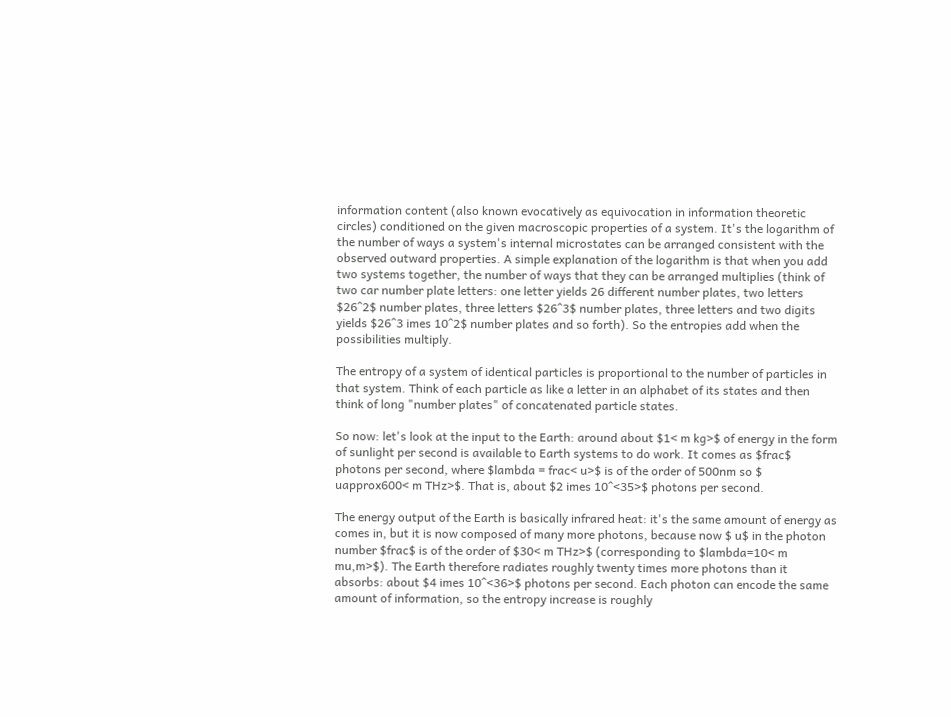information content (also known evocatively as equivocation in information theoretic circles) conditioned on the given macroscopic properties of a system. It's the logarithm of the number of ways a system's internal microstates can be arranged consistent with the observed outward properties. A simple explanation of the logarithm is that when you add two systems together, the number of ways that they can be arranged multiplies (think of two car number plate letters: one letter yields 26 different number plates, two letters $26^2$ number plates, three letters $26^3$ number plates, three letters and two digits yields $26^3 imes 10^2$ number plates and so forth). So the entropies add when the possibilities multiply.

The entropy of a system of identical particles is proportional to the number of particles in that system. Think of each particle as like a letter in an alphabet of its states and then think of long "number plates" of concatenated particle states.

So now: let's look at the input to the Earth: around about $1< m kg>$ of energy in the form of sunlight per second is available to Earth systems to do work. It comes as $frac$ photons per second, where $lambda = frac< u>$ is of the order of 500nm so $ uapprox600< m THz>$. That is, about $2 imes 10^<35>$ photons per second.

The energy output of the Earth is basically infrared heat: it's the same amount of energy as comes in, but it is now composed of many more photons, because now $ u$ in the photon number $frac$ is of the order of $30< m THz>$ (corresponding to $lambda=10< m mu,m>$). The Earth therefore radiates roughly twenty times more photons than it absorbs: about $4 imes 10^<36>$ photons per second. Each photon can encode the same amount of information, so the entropy increase is roughly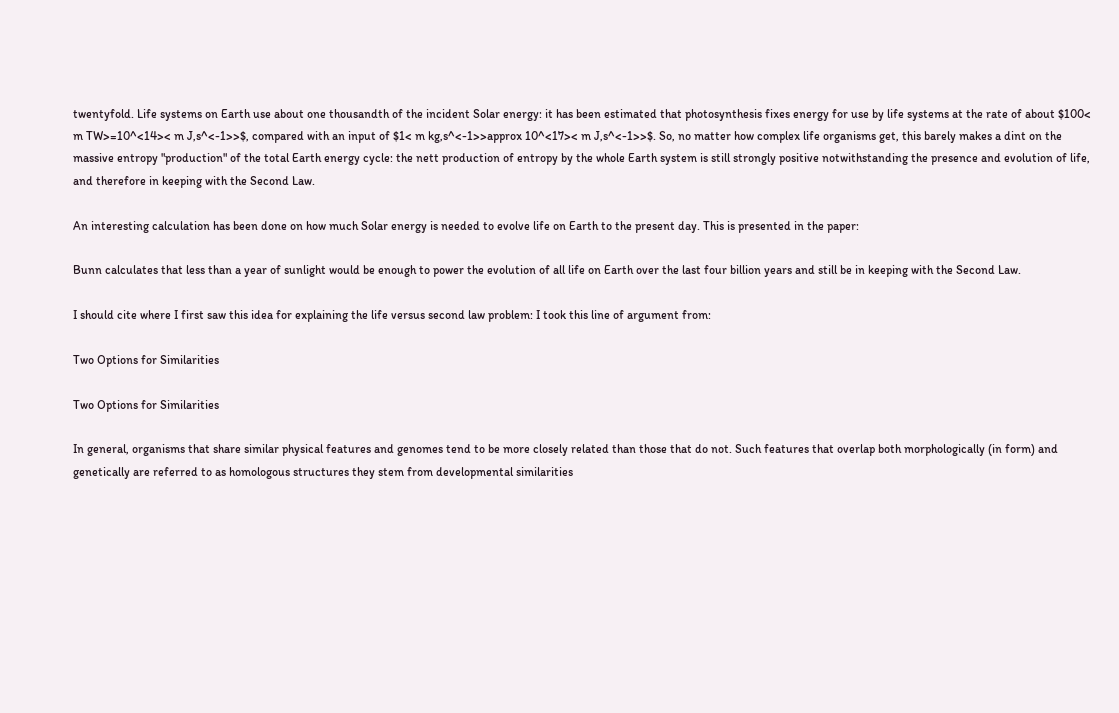twentyfold. Life systems on Earth use about one thousandth of the incident Solar energy: it has been estimated that photosynthesis fixes energy for use by life systems at the rate of about $100< m TW>=10^<14>< m J,s^<-1>>$, compared with an input of $1< m kg,s^<-1>>approx 10^<17>< m J,s^<-1>>$. So, no matter how complex life organisms get, this barely makes a dint on the massive entropy "production" of the total Earth energy cycle: the nett production of entropy by the whole Earth system is still strongly positive notwithstanding the presence and evolution of life, and therefore in keeping with the Second Law.

An interesting calculation has been done on how much Solar energy is needed to evolve life on Earth to the present day. This is presented in the paper:

Bunn calculates that less than a year of sunlight would be enough to power the evolution of all life on Earth over the last four billion years and still be in keeping with the Second Law.

I should cite where I first saw this idea for explaining the life versus second law problem: I took this line of argument from:

Two Options for Similarities

Two Options for Similarities

In general, organisms that share similar physical features and genomes tend to be more closely related than those that do not. Such features that overlap both morphologically (in form) and genetically are referred to as homologous structures they stem from developmental similarities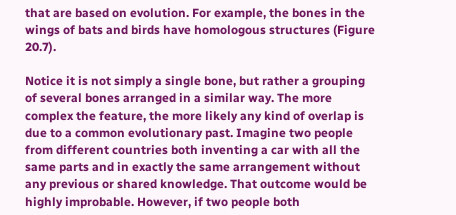that are based on evolution. For example, the bones in the wings of bats and birds have homologous structures (Figure 20.7).

Notice it is not simply a single bone, but rather a grouping of several bones arranged in a similar way. The more complex the feature, the more likely any kind of overlap is due to a common evolutionary past. Imagine two people from different countries both inventing a car with all the same parts and in exactly the same arrangement without any previous or shared knowledge. That outcome would be highly improbable. However, if two people both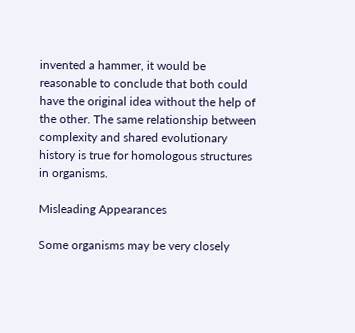invented a hammer, it would be reasonable to conclude that both could have the original idea without the help of the other. The same relationship between complexity and shared evolutionary history is true for homologous structures in organisms.

Misleading Appearances

Some organisms may be very closely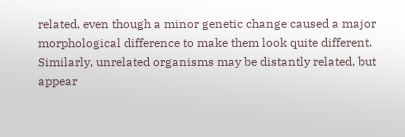related, even though a minor genetic change caused a major morphological difference to make them look quite different. Similarly, unrelated organisms may be distantly related, but appear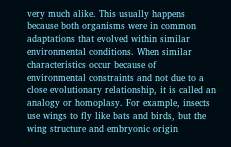very much alike. This usually happens because both organisms were in common adaptations that evolved within similar environmental conditions. When similar characteristics occur because of environmental constraints and not due to a close evolutionary relationship, it is called an analogy or homoplasy. For example, insects use wings to fly like bats and birds, but the wing structure and embryonic origin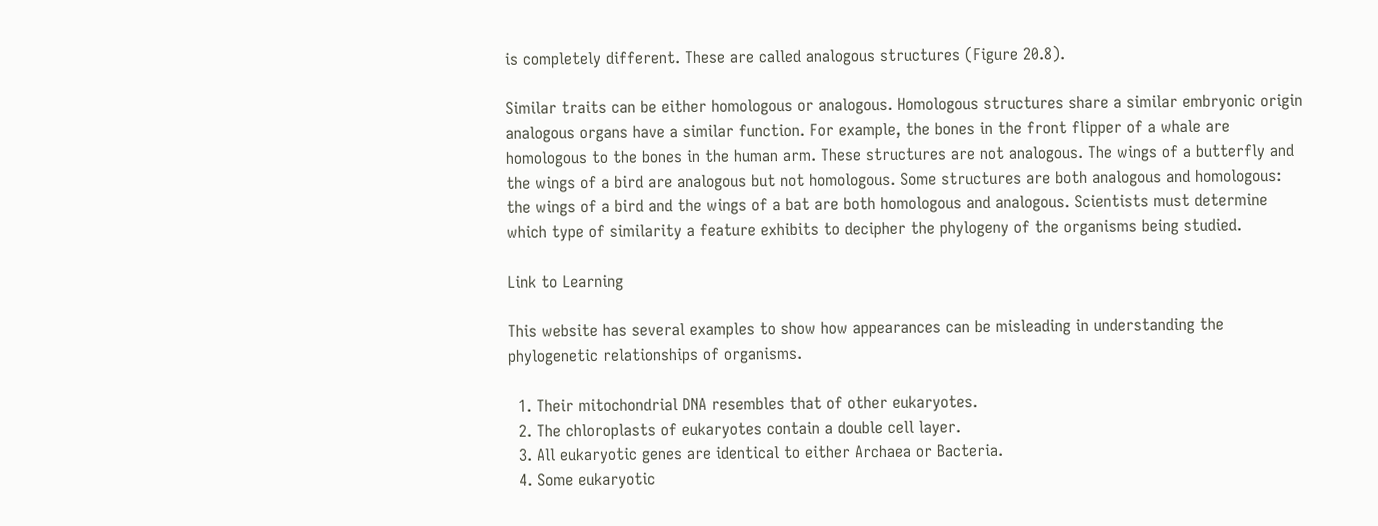is completely different. These are called analogous structures (Figure 20.8).

Similar traits can be either homologous or analogous. Homologous structures share a similar embryonic origin analogous organs have a similar function. For example, the bones in the front flipper of a whale are homologous to the bones in the human arm. These structures are not analogous. The wings of a butterfly and the wings of a bird are analogous but not homologous. Some structures are both analogous and homologous: the wings of a bird and the wings of a bat are both homologous and analogous. Scientists must determine which type of similarity a feature exhibits to decipher the phylogeny of the organisms being studied.

Link to Learning

This website has several examples to show how appearances can be misleading in understanding the phylogenetic relationships of organisms.

  1. Their mitochondrial DNA resembles that of other eukaryotes.
  2. The chloroplasts of eukaryotes contain a double cell layer.
  3. All eukaryotic genes are identical to either Archaea or Bacteria.
  4. Some eukaryotic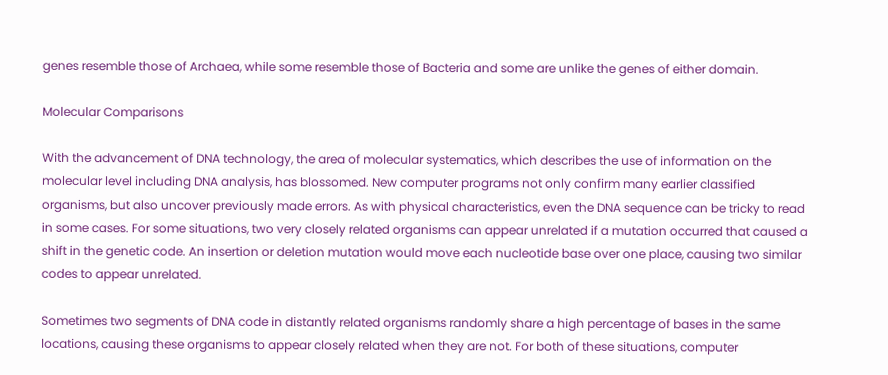genes resemble those of Archaea, while some resemble those of Bacteria and some are unlike the genes of either domain.

Molecular Comparisons

With the advancement of DNA technology, the area of molecular systematics, which describes the use of information on the molecular level including DNA analysis, has blossomed. New computer programs not only confirm many earlier classified organisms, but also uncover previously made errors. As with physical characteristics, even the DNA sequence can be tricky to read in some cases. For some situations, two very closely related organisms can appear unrelated if a mutation occurred that caused a shift in the genetic code. An insertion or deletion mutation would move each nucleotide base over one place, causing two similar codes to appear unrelated.

Sometimes two segments of DNA code in distantly related organisms randomly share a high percentage of bases in the same locations, causing these organisms to appear closely related when they are not. For both of these situations, computer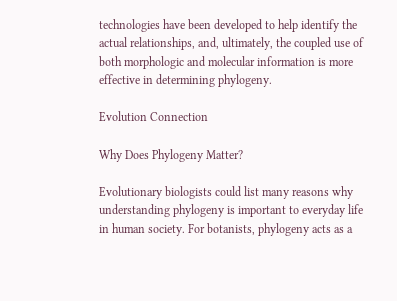technologies have been developed to help identify the actual relationships, and, ultimately, the coupled use of both morphologic and molecular information is more effective in determining phylogeny.

Evolution Connection

Why Does Phylogeny Matter?

Evolutionary biologists could list many reasons why understanding phylogeny is important to everyday life in human society. For botanists, phylogeny acts as a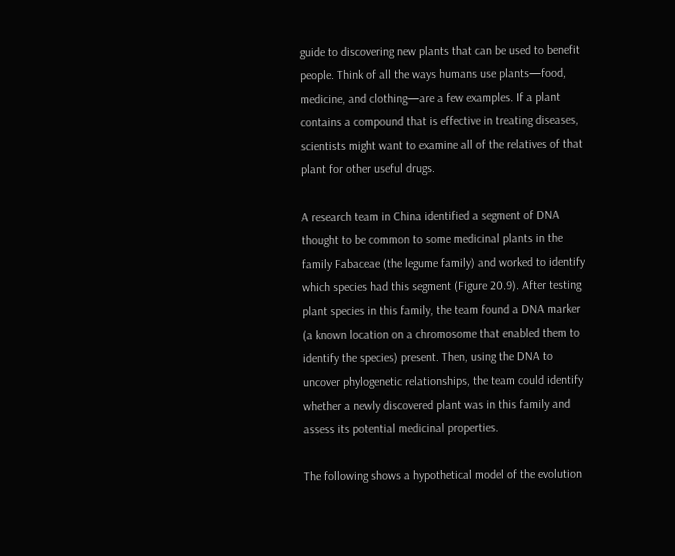guide to discovering new plants that can be used to benefit people. Think of all the ways humans use plants—food, medicine, and clothing—are a few examples. If a plant contains a compound that is effective in treating diseases, scientists might want to examine all of the relatives of that plant for other useful drugs.

A research team in China identified a segment of DNA thought to be common to some medicinal plants in the family Fabaceae (the legume family) and worked to identify which species had this segment (Figure 20.9). After testing plant species in this family, the team found a DNA marker (a known location on a chromosome that enabled them to identify the species) present. Then, using the DNA to uncover phylogenetic relationships, the team could identify whether a newly discovered plant was in this family and assess its potential medicinal properties.

The following shows a hypothetical model of the evolution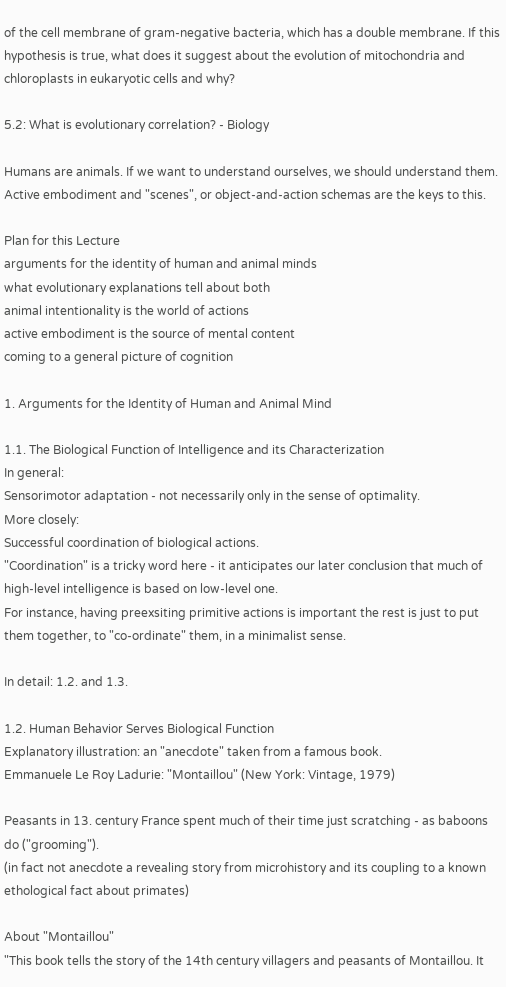of the cell membrane of gram-negative bacteria, which has a double membrane. If this hypothesis is true, what does it suggest about the evolution of mitochondria and chloroplasts in eukaryotic cells and why?

5.2: What is evolutionary correlation? - Biology

Humans are animals. If we want to understand ourselves, we should understand them.
Active embodiment and "scenes", or object-and-action schemas are the keys to this.

Plan for this Lecture
arguments for the identity of human and animal minds
what evolutionary explanations tell about both
animal intentionality is the world of actions
active embodiment is the source of mental content
coming to a general picture of cognition

1. Arguments for the Identity of Human and Animal Mind

1.1. The Biological Function of Intelligence and its Characterization
In general:
Sensorimotor adaptation - not necessarily only in the sense of optimality.
More closely:
Successful coordination of biological actions.
"Coordination" is a tricky word here - it anticipates our later conclusion that much of high-level intelligence is based on low-level one.
For instance, having preexsiting primitive actions is important the rest is just to put them together, to "co-ordinate" them, in a minimalist sense.

In detail: 1.2. and 1.3.

1.2. Human Behavior Serves Biological Function
Explanatory illustration: an "anecdote" taken from a famous book.
Emmanuele Le Roy Ladurie: "Montaillou" (New York: Vintage, 1979)

Peasants in 13. century France spent much of their time just scratching - as baboons do ("grooming").
(in fact not anecdote a revealing story from microhistory and its coupling to a known ethological fact about primates)

About "Montaillou"
"This book tells the story of the 14th century villagers and peasants of Montaillou. It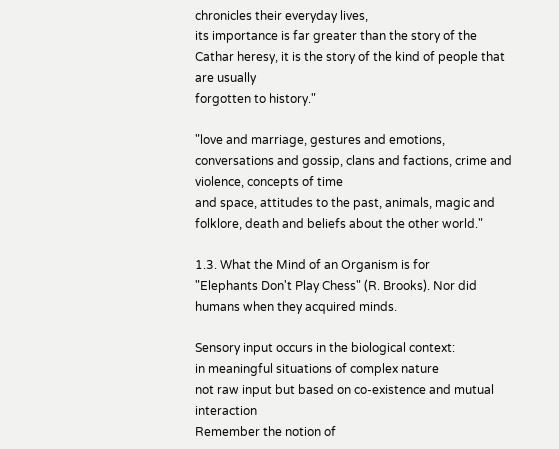chronicles their everyday lives,
its importance is far greater than the story of the Cathar heresy, it is the story of the kind of people that are usually
forgotten to history."

"love and marriage, gestures and emotions, conversations and gossip, clans and factions, crime and violence, concepts of time
and space, attitudes to the past, animals, magic and folklore, death and beliefs about the other world."

1.3. What the Mind of an Organism is for
"Elephants Don't Play Chess" (R. Brooks). Nor did humans when they acquired minds.

Sensory input occurs in the biological context:
in meaningful situations of complex nature
not raw input but based on co-existence and mutual interaction
Remember the notion of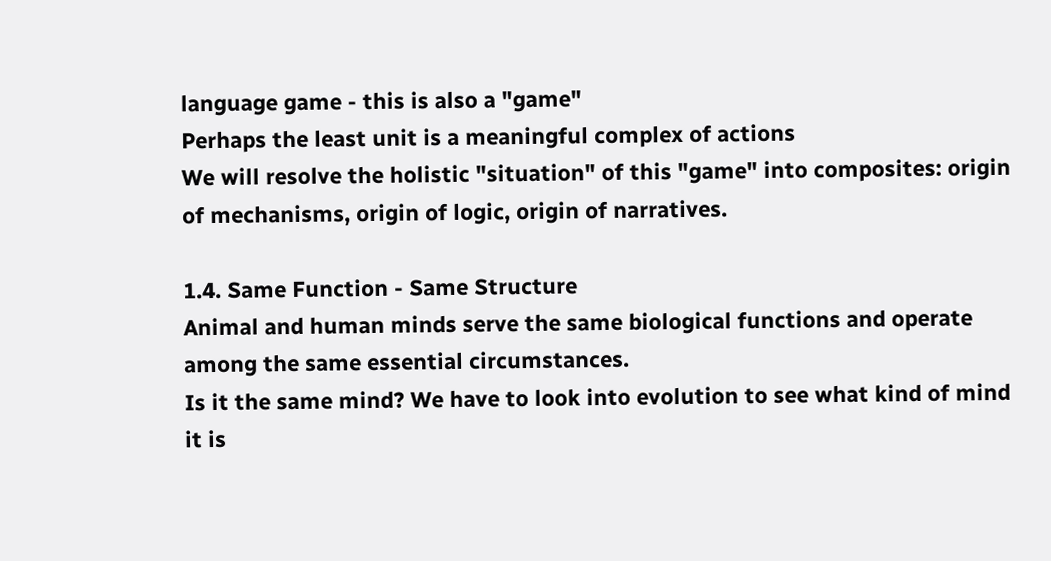language game - this is also a "game"
Perhaps the least unit is a meaningful complex of actions
We will resolve the holistic "situation" of this "game" into composites: origin of mechanisms, origin of logic, origin of narratives.

1.4. Same Function - Same Structure
Animal and human minds serve the same biological functions and operate among the same essential circumstances.
Is it the same mind? We have to look into evolution to see what kind of mind it is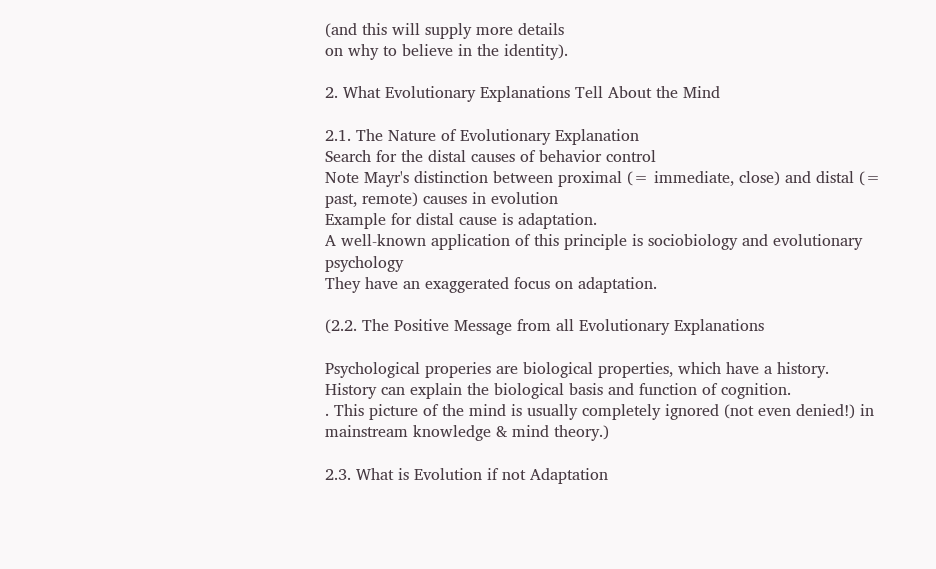(and this will supply more details
on why to believe in the identity).

2. What Evolutionary Explanations Tell About the Mind

2.1. The Nature of Evolutionary Explanation
Search for the distal causes of behavior control
Note Mayr's distinction between proximal (= immediate, close) and distal (= past, remote) causes in evolution
Example for distal cause is adaptation.
A well-known application of this principle is sociobiology and evolutionary psychology
They have an exaggerated focus on adaptation.

(2.2. The Positive Message from all Evolutionary Explanations

Psychological properies are biological properties, which have a history.
History can explain the biological basis and function of cognition.
. This picture of the mind is usually completely ignored (not even denied!) in mainstream knowledge & mind theory.)

2.3. What is Evolution if not Adaptation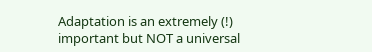Adaptation is an extremely (!) important but NOT a universal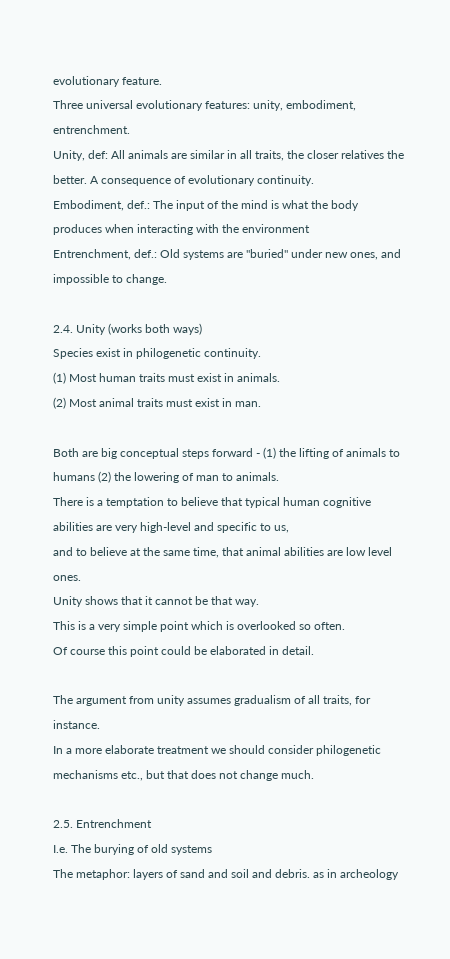evolutionary feature.
Three universal evolutionary features: unity, embodiment, entrenchment.
Unity, def: All animals are similar in all traits, the closer relatives the better. A consequence of evolutionary continuity.
Embodiment, def.: The input of the mind is what the body produces when interacting with the environment
Entrenchment, def.: Old systems are "buried" under new ones, and impossible to change.

2.4. Unity (works both ways)
Species exist in philogenetic continuity.
(1) Most human traits must exist in animals.
(2) Most animal traits must exist in man.

Both are big conceptual steps forward - (1) the lifting of animals to humans (2) the lowering of man to animals.
There is a temptation to believe that typical human cognitive abilities are very high-level and specific to us,
and to believe at the same time, that animal abilities are low level ones.
Unity shows that it cannot be that way.
This is a very simple point which is overlooked so often.
Of course this point could be elaborated in detail.

The argument from unity assumes gradualism of all traits, for instance.
In a more elaborate treatment we should consider philogenetic mechanisms etc., but that does not change much.

2.5. Entrenchment
I.e. The burying of old systems
The metaphor: layers of sand and soil and debris. as in archeology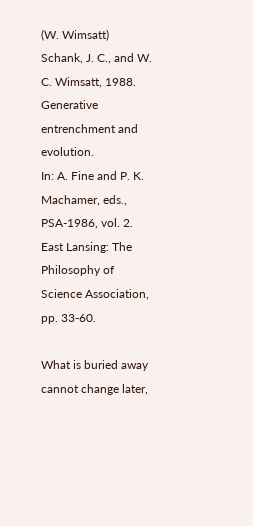(W. Wimsatt)
Schank, J. C., and W. C. Wimsatt, 1988. Generative entrenchment and evolution.
In: A. Fine and P. K. Machamer, eds., PSA-1986, vol. 2. East Lansing: The Philosophy of Science Association, pp. 33-60.

What is buried away cannot change later,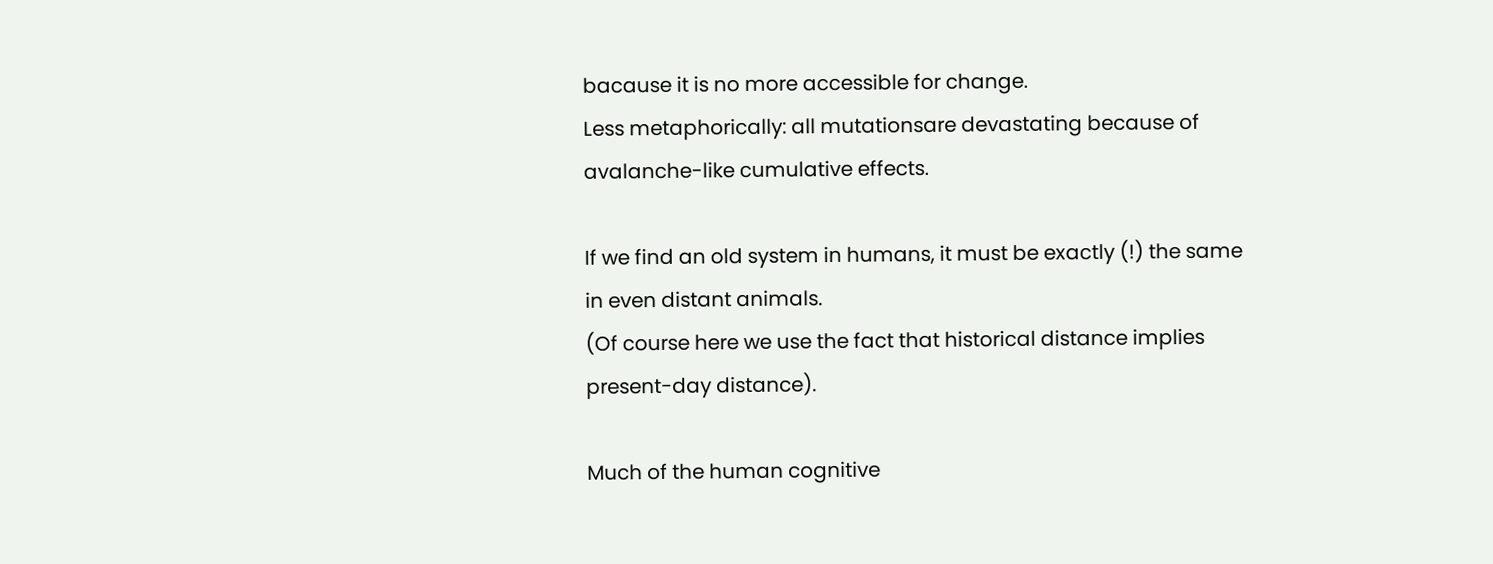bacause it is no more accessible for change.
Less metaphorically: all mutationsare devastating because of avalanche-like cumulative effects.

If we find an old system in humans, it must be exactly (!) the same in even distant animals.
(Of course here we use the fact that historical distance implies present-day distance).

Much of the human cognitive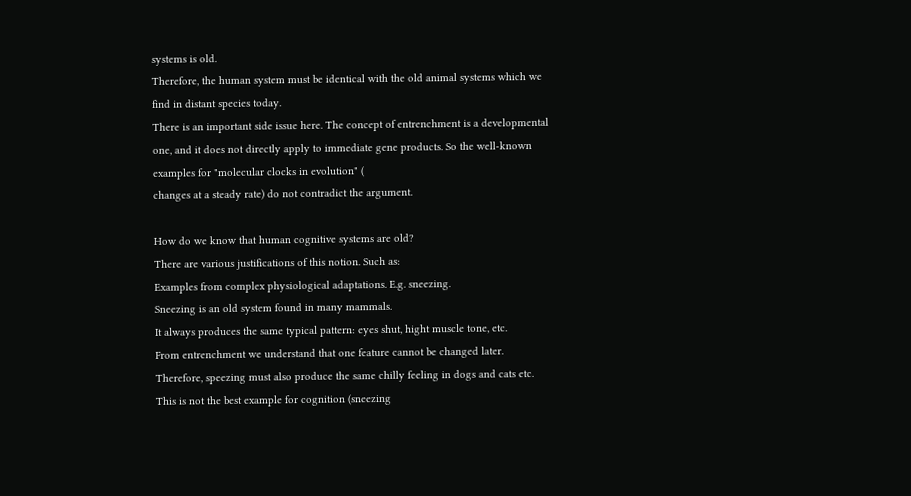systems is old.
Therefore, the human system must be identical with the old animal systems which we
find in distant species today.
There is an important side issue here. The concept of entrenchment is a developmental
one, and it does not directly apply to immediate gene products. So the well-known
examples for "molecular clocks in evolution" (
changes at a steady rate) do not contradict the argument.

How do we know that human cognitive systems are old?
There are various justifications of this notion. Such as:
Examples from complex physiological adaptations. E.g. sneezing.
Sneezing is an old system found in many mammals.
It always produces the same typical pattern: eyes shut, hight muscle tone, etc.
From entrenchment we understand that one feature cannot be changed later.
Therefore, speezing must also produce the same chilly feeling in dogs and cats etc.
This is not the best example for cognition (sneezing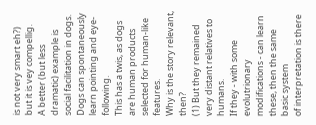is not very smart eh?) but it is vey compellig.
A better (but less dramatic) example is social facilitation in dogs.
Dogs can spontaneously learn pointing and eye-following.
This has a twis, as dogs are human products selected for human-like features.
Why is the story relevant, then?
(1) But they remained very distant relatives to humans.
If they - with some evolutrionary modifications - can learn these, then the same basic system
of interpretation is there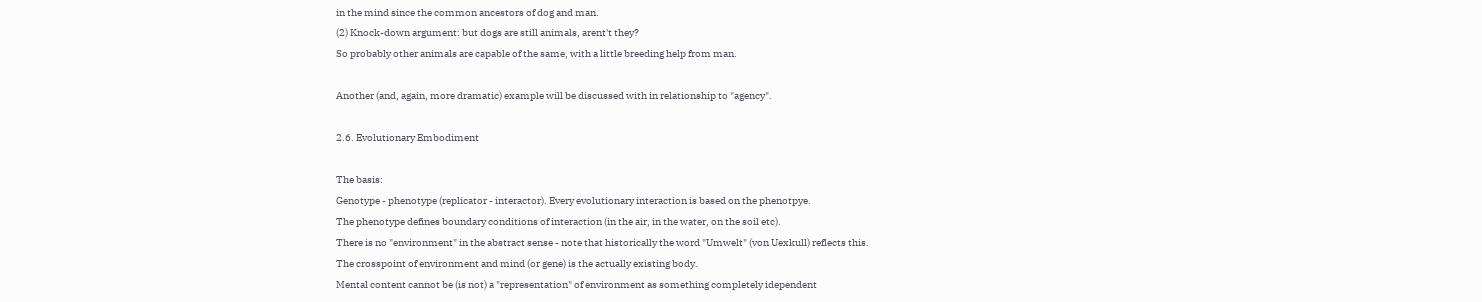in the mind since the common ancestors of dog and man.
(2) Knock-down argument: but dogs are still animals, arent't they?
So probably other animals are capable of the same, with a little breeding help from man.

Another (and, again, more dramatic) example will be discussed with in relationship to "agency".

2.6. Evolutionary Embodiment

The basis:
Genotype - phenotype (replicator - interactor). Every evolutionary interaction is based on the phenotpye.
The phenotype defines boundary conditions of interaction (in the air, in the water, on the soil etc).
There is no "environment" in the abstract sense - note that historically the word "Umwelt" (von Uexkull) reflects this.
The crosspoint of environment and mind (or gene) is the actually existing body.
Mental content cannot be (is not) a "representation" of environment as something completely idependent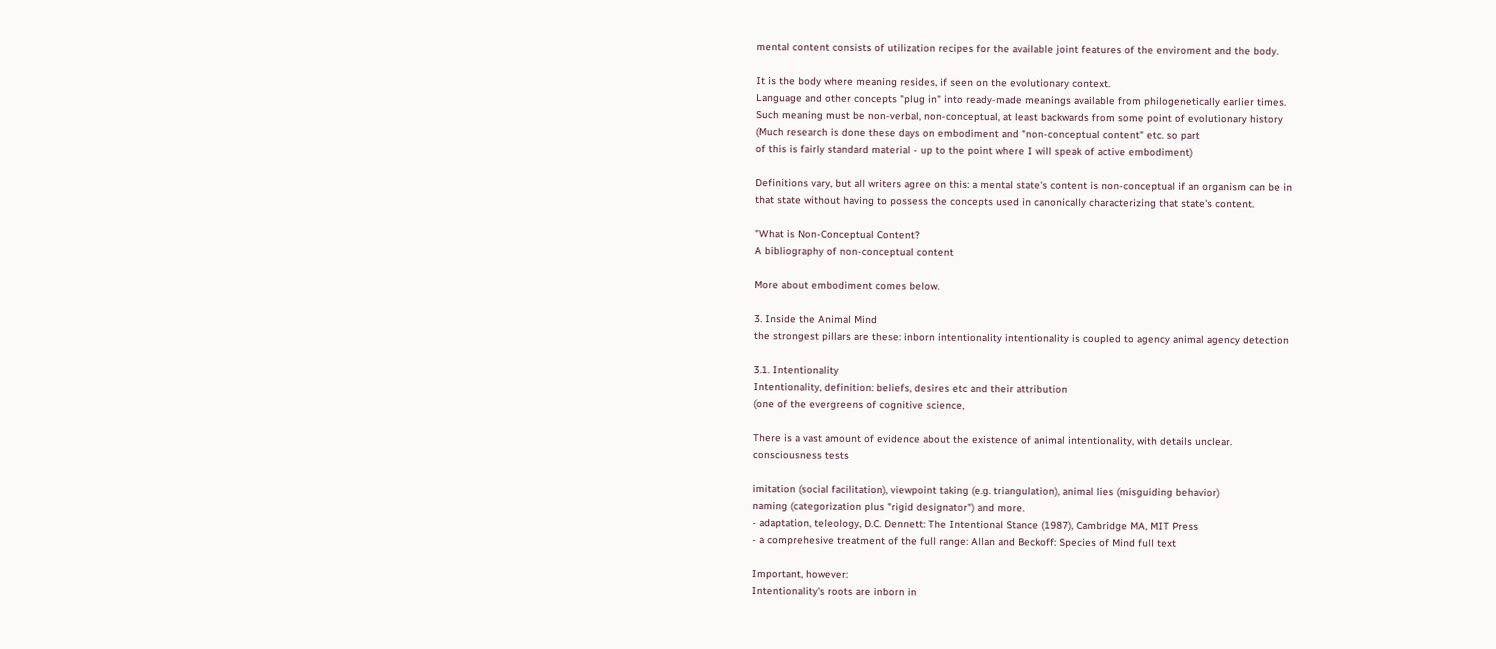mental content consists of utilization recipes for the available joint features of the enviroment and the body.

It is the body where meaning resides, if seen on the evolutionary context.
Language and other concepts "plug in" into ready-made meanings available from philogenetically earlier times.
Such meaning must be non-verbal, non-conceptual, at least backwards from some point of evolutionary history
(Much research is done these days on embodiment and "non-conceptual content" etc. so part
of this is fairly standard material - up to the point where I will speak of active embodiment)

Definitions vary, but all writers agree on this: a mental state's content is non-conceptual if an organism can be in
that state without having to possess the concepts used in canonically characterizing that state's content.

"What is Non-Conceptual Content?
A bibliography of non-conceptual content

More about embodiment comes below.

3. Inside the Animal Mind
the strongest pillars are these: inborn intentionality intentionality is coupled to agency animal agency detection

3.1. Intentionality
Intentionality, definition: beliefs, desires etc and their attribution
(one of the evergreens of cognitive science,

There is a vast amount of evidence about the existence of animal intentionality, with details unclear.
consciousness tests

imitation (social facilitation), viewpoint taking (e.g. triangulation), animal lies (misguiding behavior)
naming (categorization plus "rigid designator") and more.
- adaptation, teleology, D.C. Dennett: The Intentional Stance (1987), Cambridge MA, MIT Press
- a comprehesive treatment of the full range: Allan and Beckoff: Species of Mind full text

Important, however:
Intentionality's roots are inborn in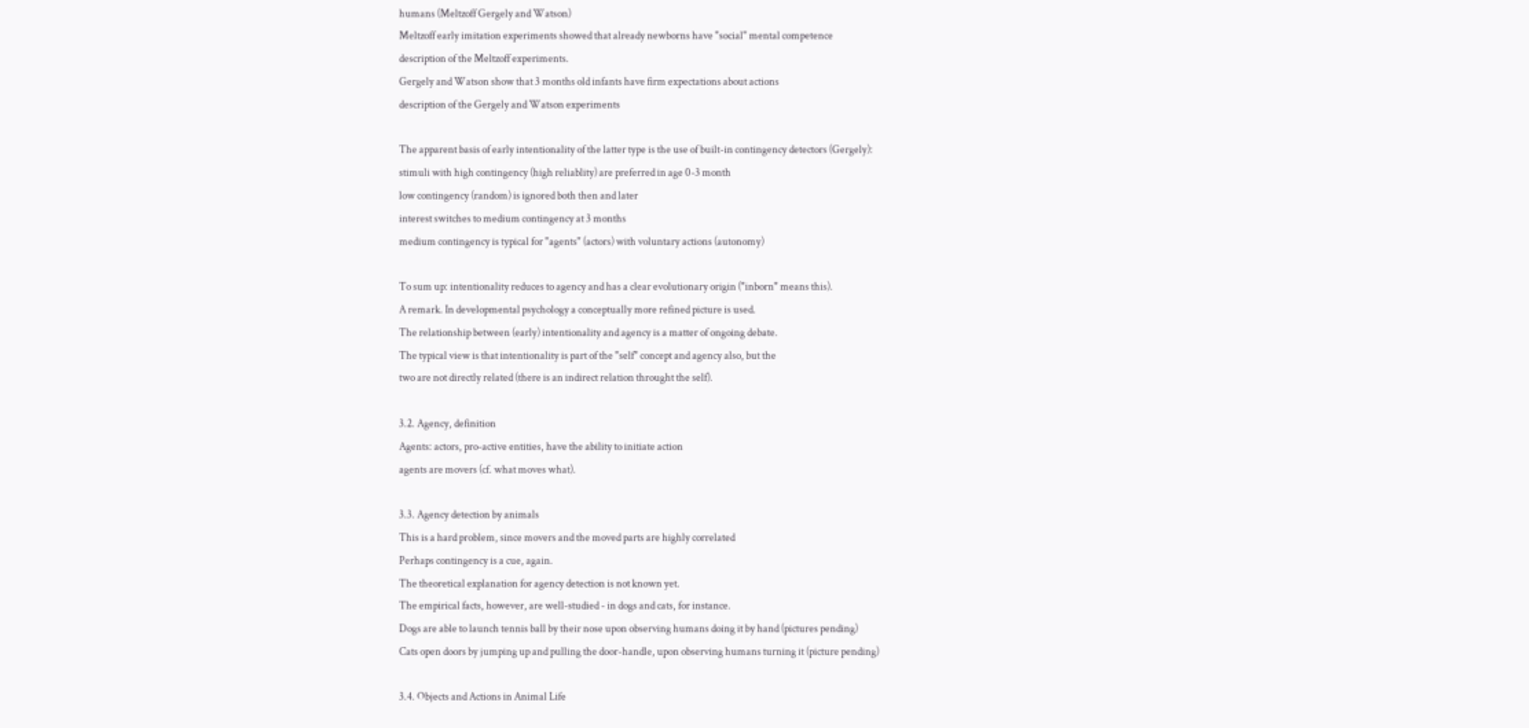humans (Meltzoff Gergely and Watson)
Meltzoff early imitation experiments showed that already newborns have "social" mental competence
description of the Meltzoff experiments.
Gergely and Watson show that 3 months old infants have firm expectations about actions
description of the Gergely and Watson experiments

The apparent basis of early intentionality of the latter type is the use of built-in contingency detectors (Gergely):
stimuli with high contingency (high reliablity) are preferred in age 0-3 month
low contingency (random) is ignored both then and later
interest switches to medium contingency at 3 months
medium contingency is typical for "agents" (actors) with voluntary actions (autonomy)

To sum up: intentionality reduces to agency and has a clear evolutionary origin ("inborn" means this).
A remark. In developmental psychology a conceptually more refined picture is used.
The relationship between (early) intentionality and agency is a matter of ongoing debate.
The typical view is that intentionality is part of the "self" concept and agency also, but the
two are not directly related (there is an indirect relation throught the self).

3.2. Agency, definition
Agents: actors, pro-active entities, have the ability to initiate action
agents are movers (cf. what moves what).

3.3. Agency detection by animals
This is a hard problem, since movers and the moved parts are highly correlated
Perhaps contingency is a cue, again.
The theoretical explanation for agency detection is not known yet.
The empirical facts, however, are well-studied - in dogs and cats, for instance.
Dogs are able to launch tennis ball by their nose upon observing humans doing it by hand (pictures pending)
Cats open doors by jumping up and pulling the door-handle, upon observing humans turning it (picture pending)

3.4. Objects and Actions in Animal Life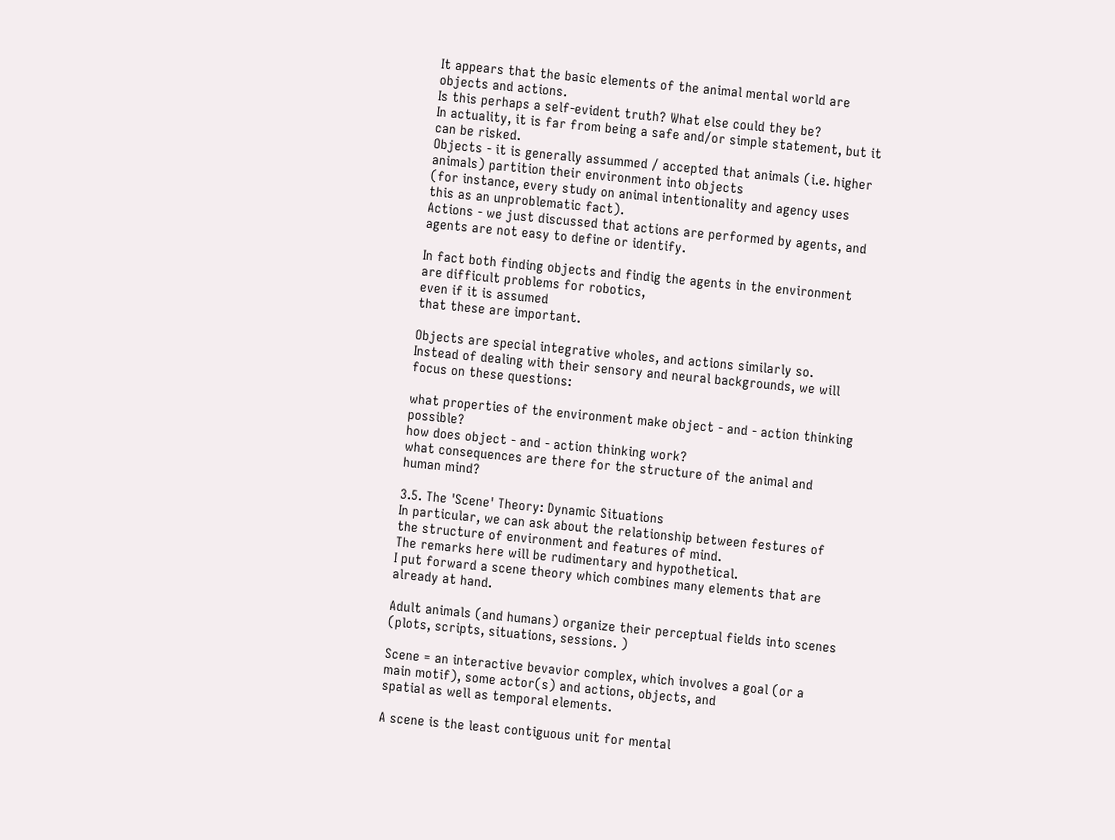It appears that the basic elements of the animal mental world are objects and actions.
Is this perhaps a self-evident truth? What else could they be?
In actuality, it is far from being a safe and/or simple statement, but it can be risked.
Objects - it is generally assummed / accepted that animals (i.e. higher animals) partition their environment into objects
(for instance, every study on animal intentionality and agency uses this as an unproblematic fact).
Actions - we just discussed that actions are performed by agents, and agents are not easy to define or identify.

In fact both finding objects and findig the agents in the environment are difficult problems for robotics,
even if it is assumed
that these are important.

Objects are special integrative wholes, and actions similarly so.
Instead of dealing with their sensory and neural backgrounds, we will focus on these questions:

what properties of the environment make object - and - action thinking possible?
how does object - and - action thinking work?
what consequences are there for the structure of the animal and human mind?

3.5. The 'Scene' Theory: Dynamic Situations
In particular, we can ask about the relationship between festures of the structure of environment and features of mind.
The remarks here will be rudimentary and hypothetical.
I put forward a scene theory which combines many elements that are already at hand.

Adult animals (and humans) organize their perceptual fields into scenes (plots, scripts, situations, sessions. )

Scene = an interactive bevavior complex, which involves a goal (or a main motif), some actor(s) and actions, objects, and
spatial as well as temporal elements.

A scene is the least contiguous unit for mental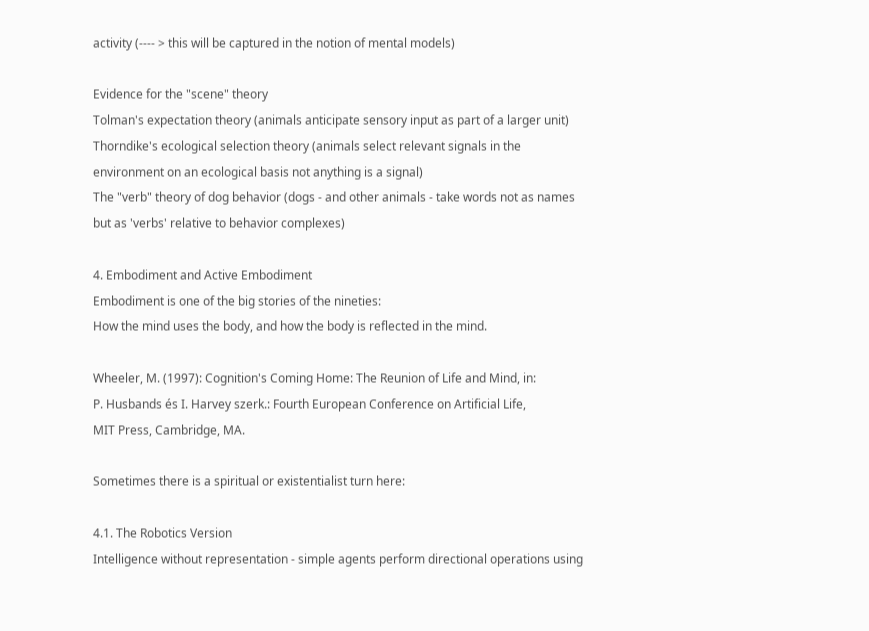activity (---- > this will be captured in the notion of mental models)

Evidence for the "scene" theory
Tolman's expectation theory (animals anticipate sensory input as part of a larger unit)
Thorndike's ecological selection theory (animals select relevant signals in the environment on an ecological basis not anything is a signal)
The "verb" theory of dog behavior (dogs - and other animals - take words not as names but as 'verbs' relative to behavior complexes)

4. Embodiment and Active Embodiment
Embodiment is one of the big stories of the nineties:
How the mind uses the body, and how the body is reflected in the mind.

Wheeler, M. (1997): Cognition's Coming Home: The Reunion of Life and Mind, in:
P. Husbands és I. Harvey szerk.: Fourth European Conference on Artificial Life,
MIT Press, Cambridge, MA.

Sometimes there is a spiritual or existentialist turn here:

4.1. The Robotics Version
Intelligence without representation - simple agents perform directional operations using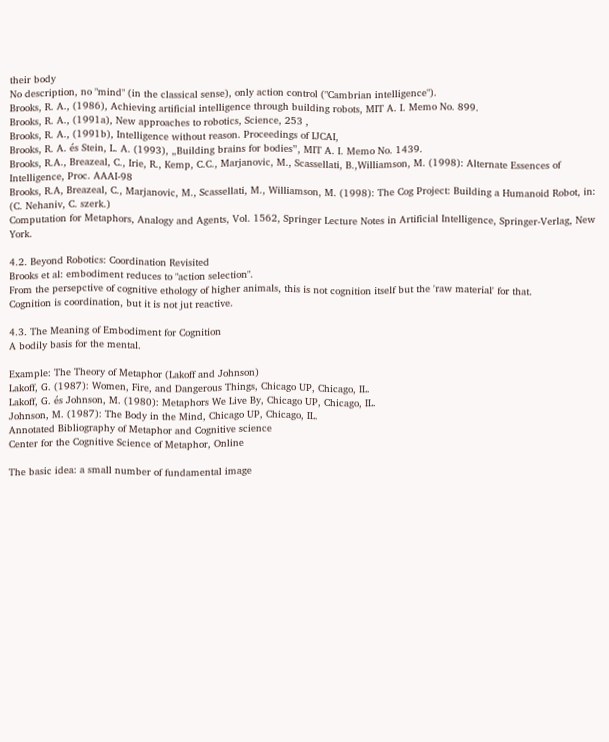their body
No description, no "mind" (in the classical sense), only action control ("Cambrian intelligence").
Brooks, R. A., (1986), Achieving artificial intelligence through building robots, MIT A. I. Memo No. 899.
Brooks, R. A., (1991a), New approaches to robotics, Science, 253 ,
Brooks, R. A., (1991b), Intelligence without reason. Proceedings of IJCAI,
Brooks, R. A. és Stein, L. A. (1993), „Building brains for bodies”, MIT A. I. Memo No. 1439.
Brooks, R.A., Breazeal, C., Irie, R., Kemp, C.C., Marjanovic, M., Scassellati, B.,Williamson, M. (1998): Alternate Essences of Intelligence, Proc. AAAI-98
Brooks, R.A, Breazeal, C., Marjanovic, M., Scassellati, M., Williamson, M. (1998): The Cog Project: Building a Humanoid Robot, in: (C. Nehaniv, C. szerk.)
Computation for Metaphors, Analogy and Agents, Vol. 1562, Springer Lecture Notes in Artificial Intelligence, Springer-Verlag, New York.

4.2. Beyond Robotics: Coordination Revisited
Brooks et al: embodiment reduces to "action selection".
From the persepctive of cognitive ethology of higher animals, this is not cognition itself but the 'raw material' for that.
Cognition is coordination, but it is not jut reactive.

4.3. The Meaning of Embodiment for Cognition
A bodily basis for the mental.

Example: The Theory of Metaphor (Lakoff and Johnson)
Lakoff, G. (1987): Women, Fire, and Dangerous Things, Chicago UP, Chicago, IL.
Lakoff, G. és Johnson, M. (1980): Metaphors We Live By, Chicago UP, Chicago, IL.
Johnson, M. (1987): The Body in the Mind, Chicago UP, Chicago, IL.
Annotated Bibliography of Metaphor and Cognitive science
Center for the Cognitive Science of Metaphor, Online

The basic idea: a small number of fundamental image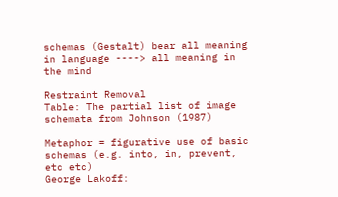schemas (Gestalt) bear all meaning in language ----> all meaning in the mind

Restraint Removal
Table: The partial list of image schemata from Johnson (1987)

Metaphor = figurative use of basic schemas (e.g. into, in, prevent, etc etc)
George Lakoff: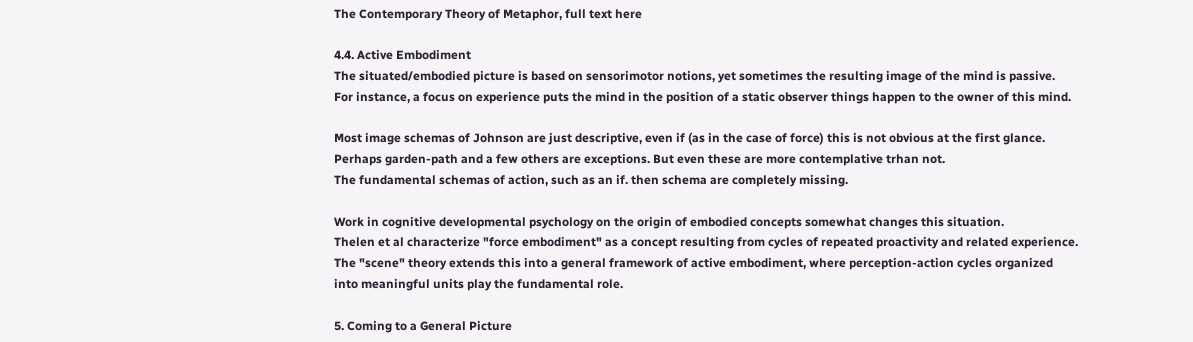The Contemporary Theory of Metaphor, full text here

4.4. Active Embodiment
The situated/embodied picture is based on sensorimotor notions, yet sometimes the resulting image of the mind is passive.
For instance, a focus on experience puts the mind in the position of a static observer things happen to the owner of this mind.

Most image schemas of Johnson are just descriptive, even if (as in the case of force) this is not obvious at the first glance.
Perhaps garden-path and a few others are exceptions. But even these are more contemplative trhan not.
The fundamental schemas of action, such as an if. then schema are completely missing.

Work in cognitive developmental psychology on the origin of embodied concepts somewhat changes this situation.
Thelen et al characterize "force embodiment" as a concept resulting from cycles of repeated proactivity and related experience.
The "scene" theory extends this into a general framework of active embodiment, where perception-action cycles organized
into meaningful units play the fundamental role.

5. Coming to a General Picture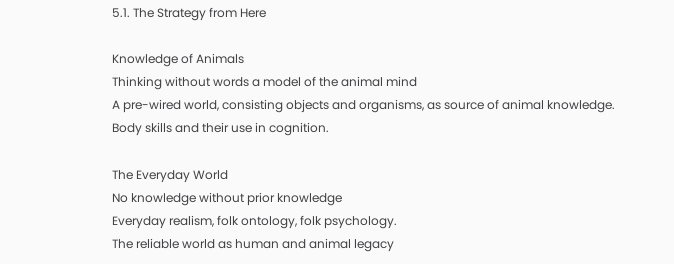5.1. The Strategy from Here

Knowledge of Animals
Thinking without words a model of the animal mind
A pre-wired world, consisting objects and organisms, as source of animal knowledge.
Body skills and their use in cognition.

The Everyday World
No knowledge without prior knowledge
Everyday realism, folk ontology, folk psychology.
The reliable world as human and animal legacy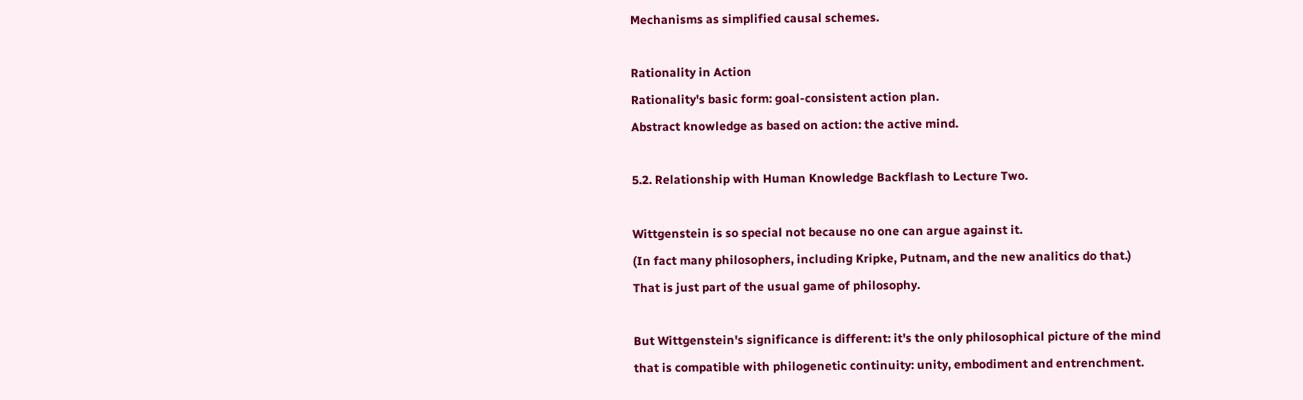Mechanisms as simplified causal schemes.

Rationality in Action
Rationality's basic form: goal-consistent action plan.
Abstract knowledge as based on action: the active mind.

5.2. Relationship with Human Knowledge Backflash to Lecture Two.

Wittgenstein is so special not because no one can argue against it.
(In fact many philosophers, including Kripke, Putnam, and the new analitics do that.)
That is just part of the usual game of philosophy.

But Wittgenstein's significance is different: it's the only philosophical picture of the mind
that is compatible with philogenetic continuity: unity, embodiment and entrenchment.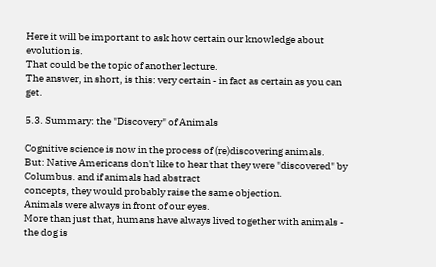Here it will be important to ask how certain our knowledge about evolution is.
That could be the topic of another lecture.
The answer, in short, is this: very certain - in fact as certain as you can get.

5.3. Summary: the "Discovery" of Animals

Cognitive science is now in the process of (re)discovering animals.
But: Native Americans don't like to hear that they were "discovered" by Columbus. and if animals had abstract
concepts, they would probably raise the same objection.
Animals were always in front of our eyes.
More than just that, humans have always lived together with animals - the dog is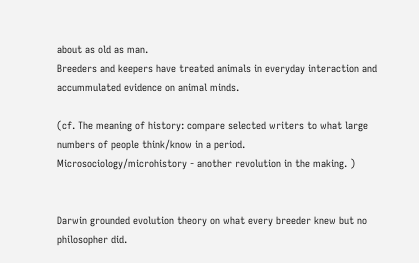about as old as man.
Breeders and keepers have treated animals in everyday interaction and accummulated evidence on animal minds.

(cf. The meaning of history: compare selected writers to what large numbers of people think/know in a period.
Microsociology/microhistory - another revolution in the making. )


Darwin grounded evolution theory on what every breeder knew but no philosopher did.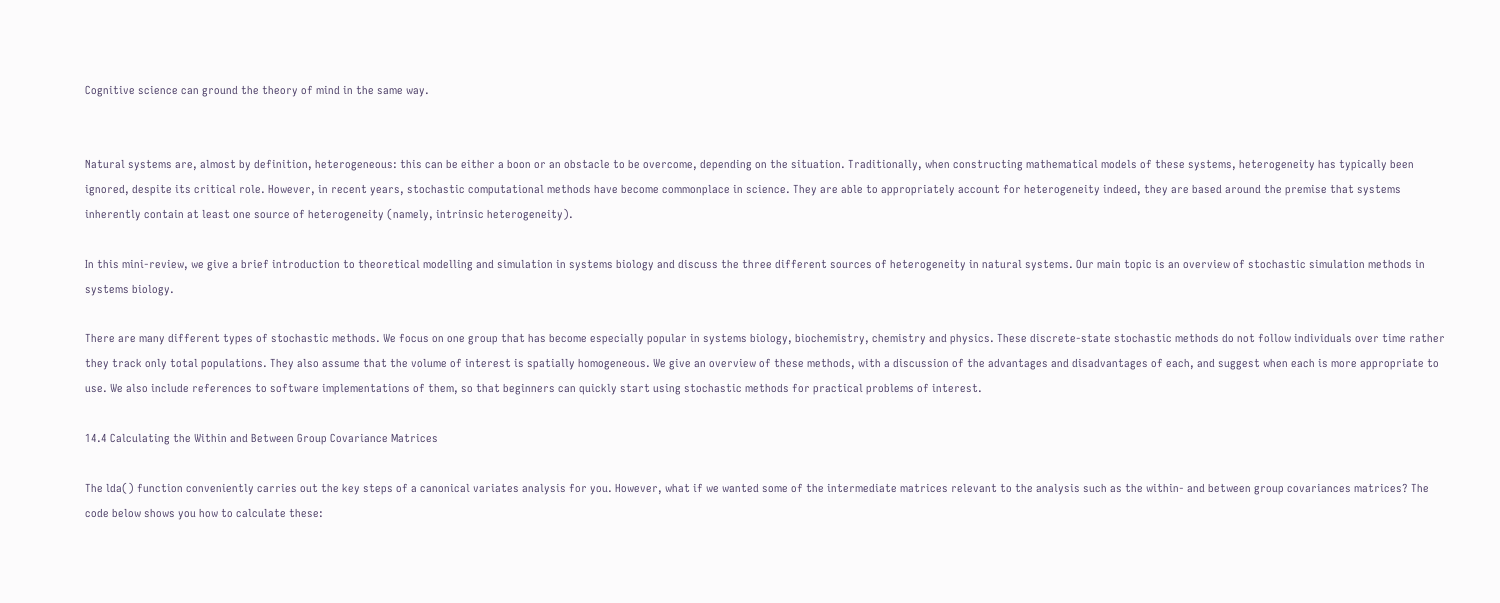Cognitive science can ground the theory of mind in the same way.


Natural systems are, almost by definition, heterogeneous: this can be either a boon or an obstacle to be overcome, depending on the situation. Traditionally, when constructing mathematical models of these systems, heterogeneity has typically been ignored, despite its critical role. However, in recent years, stochastic computational methods have become commonplace in science. They are able to appropriately account for heterogeneity indeed, they are based around the premise that systems inherently contain at least one source of heterogeneity (namely, intrinsic heterogeneity).

In this mini-review, we give a brief introduction to theoretical modelling and simulation in systems biology and discuss the three different sources of heterogeneity in natural systems. Our main topic is an overview of stochastic simulation methods in systems biology.

There are many different types of stochastic methods. We focus on one group that has become especially popular in systems biology, biochemistry, chemistry and physics. These discrete-state stochastic methods do not follow individuals over time rather they track only total populations. They also assume that the volume of interest is spatially homogeneous. We give an overview of these methods, with a discussion of the advantages and disadvantages of each, and suggest when each is more appropriate to use. We also include references to software implementations of them, so that beginners can quickly start using stochastic methods for practical problems of interest.

14.4 Calculating the Within and Between Group Covariance Matrices

The lda() function conveniently carries out the key steps of a canonical variates analysis for you. However, what if we wanted some of the intermediate matrices relevant to the analysis such as the within- and between group covariances matrices? The code below shows you how to calculate these: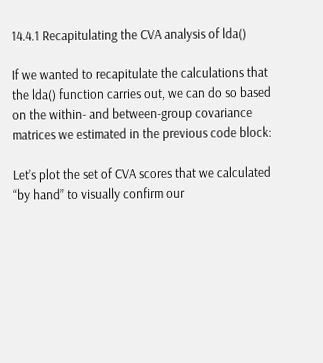14.4.1 Recapitulating the CVA analysis of lda()

If we wanted to recapitulate the calculations that the lda() function carries out, we can do so based on the within- and between-group covariance matrices we estimated in the previous code block:

Let’s plot the set of CVA scores that we calculated “by hand” to visually confirm our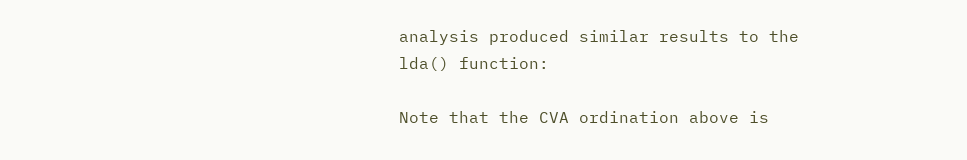analysis produced similar results to the lda() function:

Note that the CVA ordination above is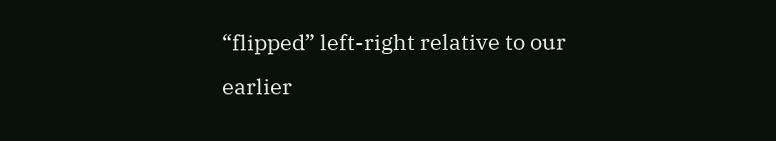“flipped” left-right relative to our earlier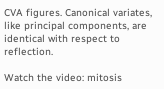CVA figures. Canonical variates, like principal components, are identical with respect to reflection.

Watch the video: mitosis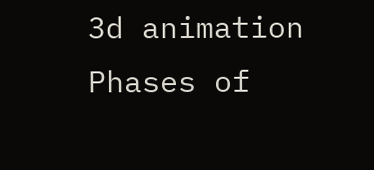3d animation Phases of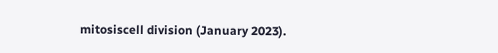mitosiscell division (January 2023).